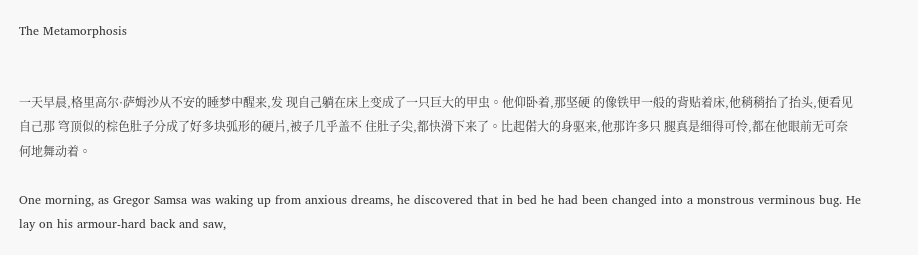The Metamorphosis


一天早晨,格里高尔·萨姆沙从不安的睡梦中醒来,发 现自己躺在床上变成了一只巨大的甲虫。他仰卧着,那坚硬 的像铁甲一般的背贴着床,他稍稍抬了抬头,便看见自己那 穹顶似的棕色肚子分成了好多块弧形的硬片,被子几乎盖不 住肚子尖,都快滑下来了。比起偌大的身驱来,他那许多只 腿真是细得可怜,都在他眼前无可奈何地舞动着。

One morning, as Gregor Samsa was waking up from anxious dreams, he discovered that in bed he had been changed into a monstrous verminous bug. He lay on his armour-hard back and saw,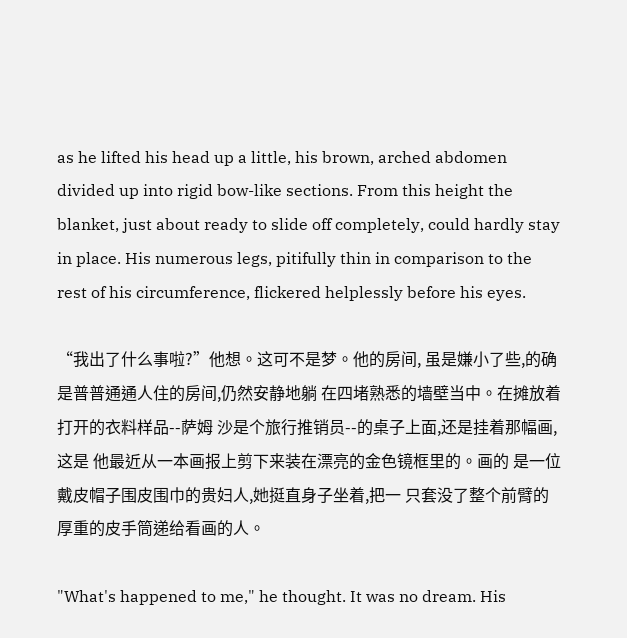as he lifted his head up a little, his brown, arched abdomen divided up into rigid bow-like sections. From this height the blanket, just about ready to slide off completely, could hardly stay in place. His numerous legs, pitifully thin in comparison to the rest of his circumference, flickered helplessly before his eyes.

“我出了什么事啦?”他想。这可不是梦。他的房间, 虽是嫌小了些,的确是普普通通人住的房间,仍然安静地躺 在四堵熟悉的墙壁当中。在摊放着打开的衣料样品--萨姆 沙是个旅行推销员--的桌子上面,还是挂着那幅画,这是 他最近从一本画报上剪下来装在漂亮的金色镜框里的。画的 是一位戴皮帽子围皮围巾的贵妇人,她挺直身子坐着,把一 只套没了整个前臂的厚重的皮手筒递给看画的人。

"What's happened to me," he thought. It was no dream. His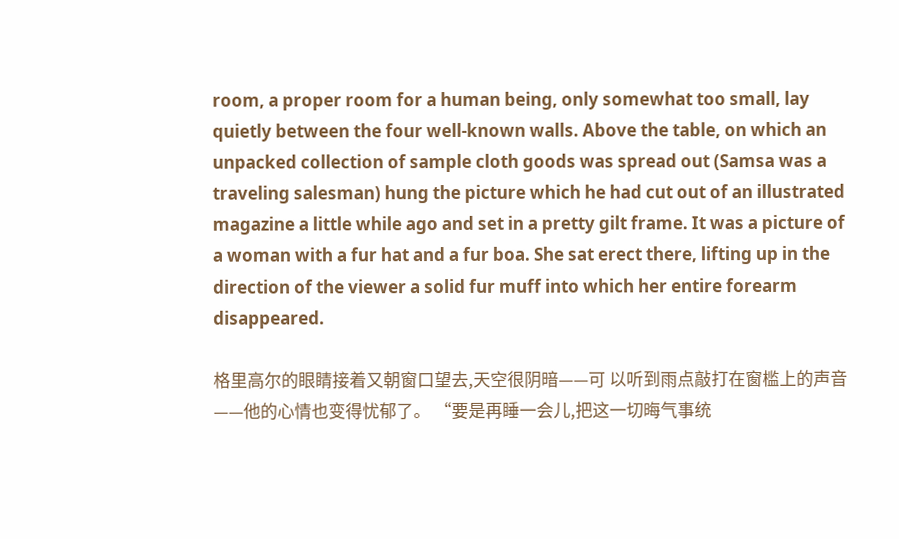room, a proper room for a human being, only somewhat too small, lay quietly between the four well-known walls. Above the table, on which an unpacked collection of sample cloth goods was spread out (Samsa was a traveling salesman) hung the picture which he had cut out of an illustrated magazine a little while ago and set in a pretty gilt frame. It was a picture of a woman with a fur hat and a fur boa. She sat erect there, lifting up in the direction of the viewer a solid fur muff into which her entire forearm disappeared.

格里高尔的眼睛接着又朝窗口望去,天空很阴暗——可 以听到雨点敲打在窗槛上的声音——他的心情也变得忧郁了。 “要是再睡一会儿,把这一切晦气事统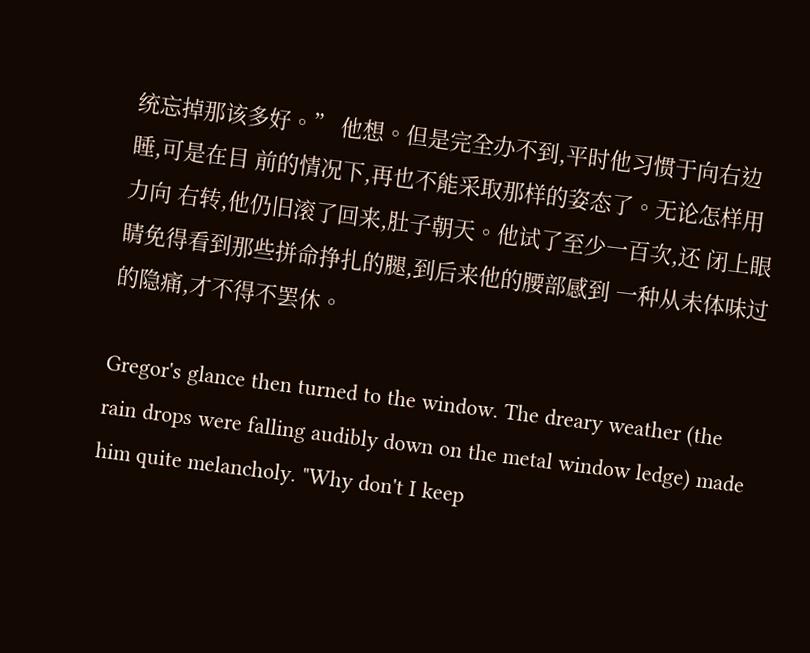统忘掉那该多好。” 他想。但是完全办不到,平时他习惯于向右边睡,可是在目 前的情况下,再也不能采取那样的姿态了。无论怎样用力向 右转,他仍旧滚了回来,肚子朝天。他试了至少一百次,还 闭上眼睛免得看到那些拼命挣扎的腿,到后来他的腰部感到 一种从未体味过的隐痛,才不得不罢休。

Gregor's glance then turned to the window. The dreary weather (the rain drops were falling audibly down on the metal window ledge) made him quite melancholy. "Why don't I keep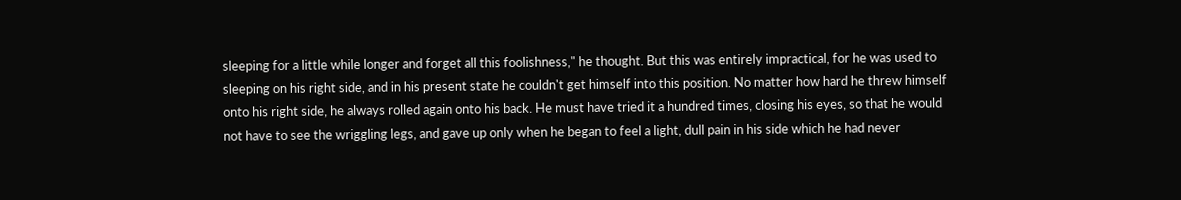sleeping for a little while longer and forget all this foolishness," he thought. But this was entirely impractical, for he was used to sleeping on his right side, and in his present state he couldn't get himself into this position. No matter how hard he threw himself onto his right side, he always rolled again onto his back. He must have tried it a hundred times, closing his eyes, so that he would not have to see the wriggling legs, and gave up only when he began to feel a light, dull pain in his side which he had never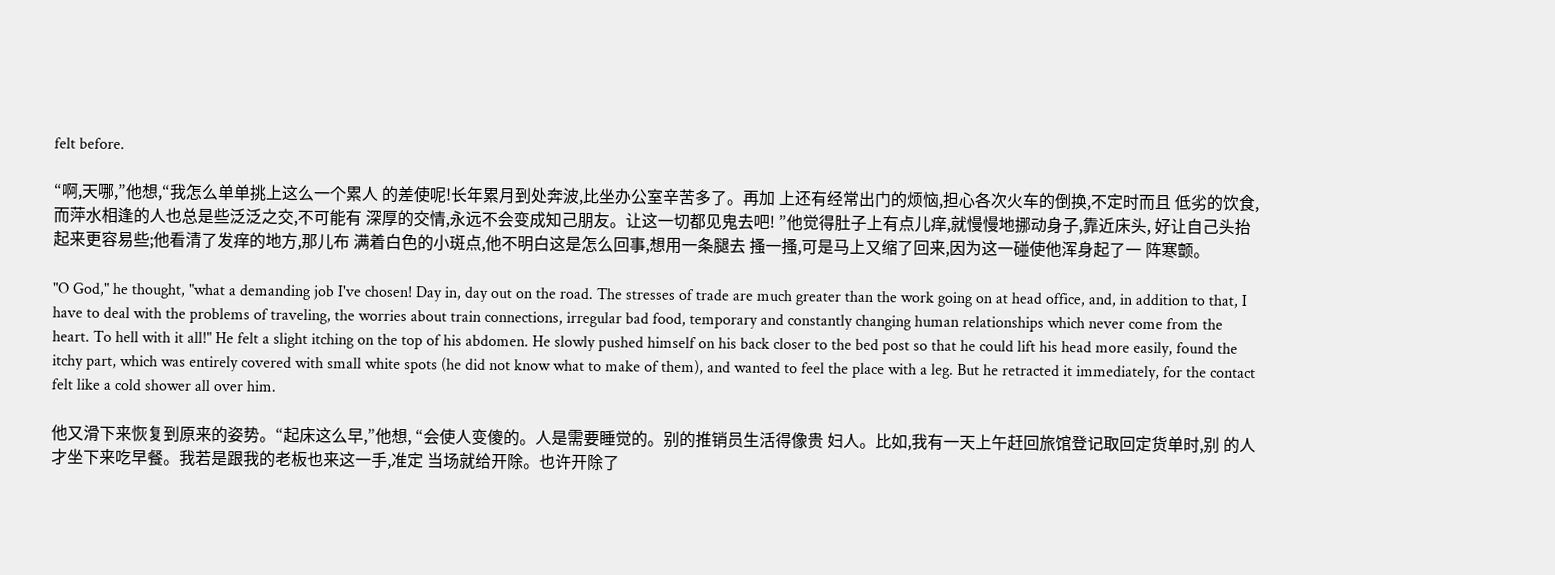felt before.

“啊,天哪,”他想,“我怎么单单挑上这么一个累人 的差使呢!长年累月到处奔波,比坐办公室辛苦多了。再加 上还有经常出门的烦恼,担心各次火车的倒换,不定时而且 低劣的饮食,而萍水相逢的人也总是些泛泛之交,不可能有 深厚的交情,永远不会变成知己朋友。让这一切都见鬼去吧! ”他觉得肚子上有点儿痒,就慢慢地挪动身子,靠近床头, 好让自己头抬起来更容易些;他看清了发痒的地方,那儿布 满着白色的小斑点,他不明白这是怎么回事,想用一条腿去 搔一搔,可是马上又缩了回来,因为这一碰使他浑身起了一 阵寒颤。

"O God," he thought, "what a demanding job I've chosen! Day in, day out on the road. The stresses of trade are much greater than the work going on at head office, and, in addition to that, I have to deal with the problems of traveling, the worries about train connections, irregular bad food, temporary and constantly changing human relationships which never come from the heart. To hell with it all!" He felt a slight itching on the top of his abdomen. He slowly pushed himself on his back closer to the bed post so that he could lift his head more easily, found the itchy part, which was entirely covered with small white spots (he did not know what to make of them), and wanted to feel the place with a leg. But he retracted it immediately, for the contact felt like a cold shower all over him.

他又滑下来恢复到原来的姿势。“起床这么早,”他想, “会使人变傻的。人是需要睡觉的。别的推销员生活得像贵 妇人。比如,我有一天上午赶回旅馆登记取回定货单时,别 的人才坐下来吃早餐。我若是跟我的老板也来这一手,准定 当场就给开除。也许开除了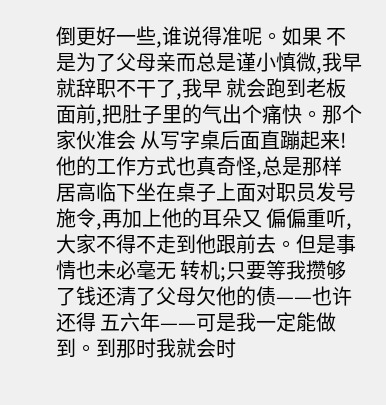倒更好一些,谁说得准呢。如果 不是为了父母亲而总是谨小慎微,我早就辞职不干了,我早 就会跑到老板面前,把肚子里的气出个痛快。那个家伙准会 从写字桌后面直蹦起来!他的工作方式也真奇怪,总是那样 居高临下坐在桌子上面对职员发号施令,再加上他的耳朵又 偏偏重听,大家不得不走到他跟前去。但是事情也未必毫无 转机;只要等我攒够了钱还清了父母欠他的债——也许还得 五六年——可是我一定能做到。到那时我就会时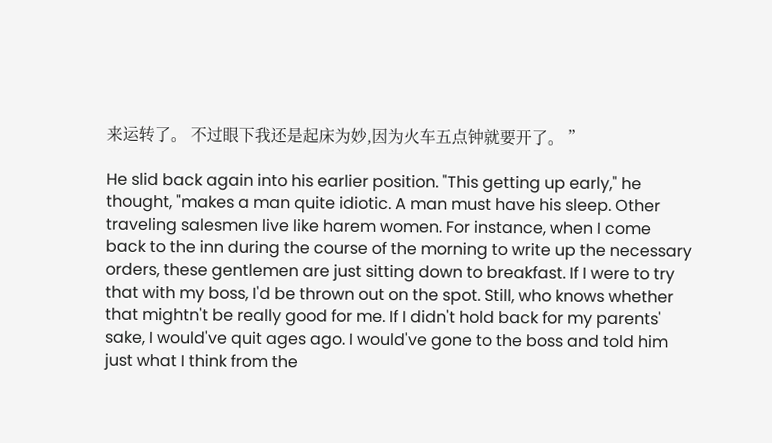来运转了。 不过眼下我还是起床为妙,因为火车五点钟就要开了。 ”

He slid back again into his earlier position. "This getting up early," he thought, "makes a man quite idiotic. A man must have his sleep. Other traveling salesmen live like harem women. For instance, when I come back to the inn during the course of the morning to write up the necessary orders, these gentlemen are just sitting down to breakfast. If I were to try that with my boss, I'd be thrown out on the spot. Still, who knows whether that mightn't be really good for me. If I didn't hold back for my parents' sake, I would've quit ages ago. I would've gone to the boss and told him just what I think from the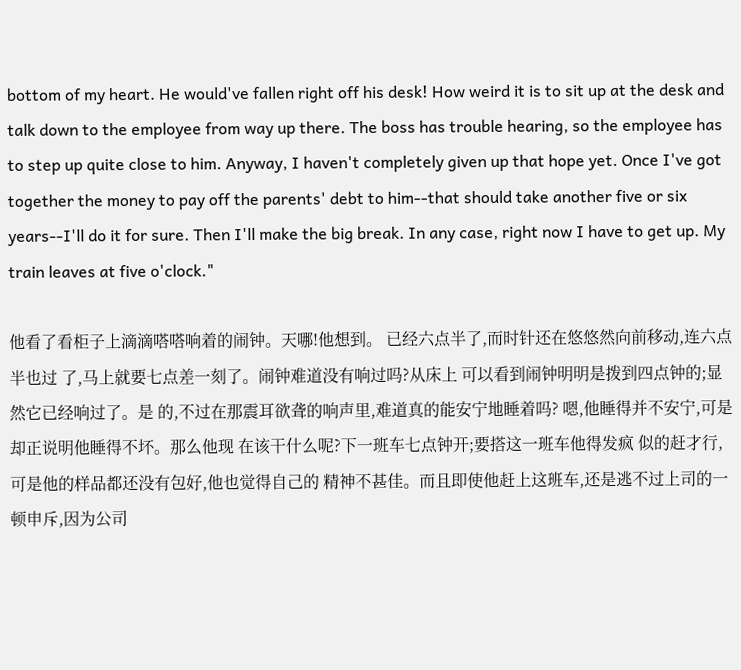bottom of my heart. He would've fallen right off his desk! How weird it is to sit up at the desk and talk down to the employee from way up there. The boss has trouble hearing, so the employee has to step up quite close to him. Anyway, I haven't completely given up that hope yet. Once I've got together the money to pay off the parents' debt to him--that should take another five or six years--I'll do it for sure. Then I'll make the big break. In any case, right now I have to get up. My train leaves at five o'clock."

他看了看柜子上滴滴嗒嗒响着的闹钟。天哪!他想到。 已经六点半了,而时针还在悠悠然向前移动,连六点半也过 了,马上就要七点差一刻了。闹钟难道没有响过吗?从床上 可以看到闹钟明明是拨到四点钟的;显然它已经响过了。是 的,不过在那震耳欲聋的响声里,难道真的能安宁地睡着吗? 嗯,他睡得并不安宁,可是却正说明他睡得不坏。那么他现 在该干什么呢?下一班车七点钟开;要搭这一班车他得发疯 似的赶才行,可是他的样品都还没有包好,他也觉得自己的 精神不甚佳。而且即使他赶上这班车,还是逃不过上司的一 顿申斥,因为公司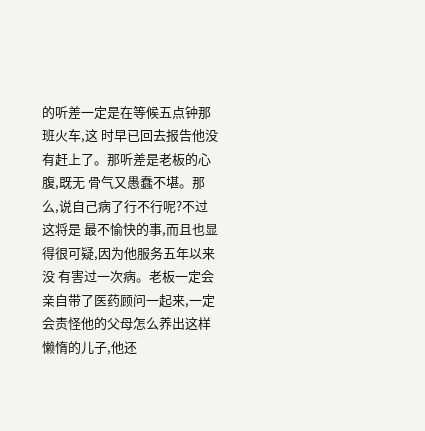的听差一定是在等候五点钟那班火车,这 时早已回去报告他没有赶上了。那听差是老板的心腹,既无 骨气又愚蠢不堪。那么,说自己病了行不行呢?不过这将是 最不愉快的事,而且也显得很可疑,因为他服务五年以来没 有害过一次病。老板一定会亲自带了医药顾问一起来,一定 会责怪他的父母怎么养出这样懒惰的儿子,他还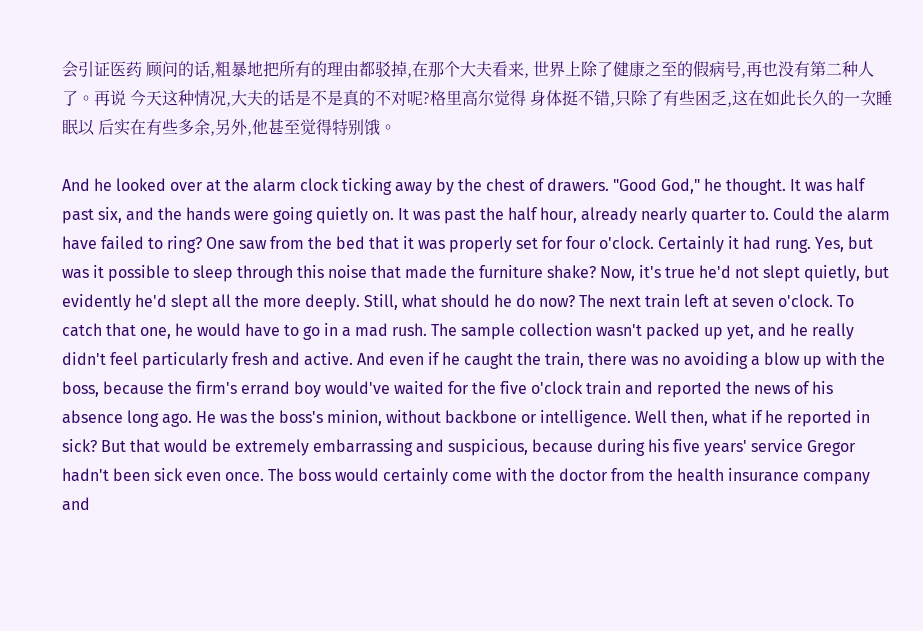会引证医药 顾问的话,粗暴地把所有的理由都驳掉,在那个大夫看来, 世界上除了健康之至的假病号,再也没有第二种人了。再说 今天这种情况,大夫的话是不是真的不对呢?格里高尔觉得 身体挺不错,只除了有些困乏,这在如此长久的一次睡眠以 后实在有些多余,另外,他甚至觉得特别饿。

And he looked over at the alarm clock ticking away by the chest of drawers. "Good God," he thought. It was half past six, and the hands were going quietly on. It was past the half hour, already nearly quarter to. Could the alarm have failed to ring? One saw from the bed that it was properly set for four o'clock. Certainly it had rung. Yes, but was it possible to sleep through this noise that made the furniture shake? Now, it's true he'd not slept quietly, but evidently he'd slept all the more deeply. Still, what should he do now? The next train left at seven o'clock. To catch that one, he would have to go in a mad rush. The sample collection wasn't packed up yet, and he really didn't feel particularly fresh and active. And even if he caught the train, there was no avoiding a blow up with the boss, because the firm's errand boy would've waited for the five o'clock train and reported the news of his absence long ago. He was the boss's minion, without backbone or intelligence. Well then, what if he reported in sick? But that would be extremely embarrassing and suspicious, because during his five years' service Gregor hadn't been sick even once. The boss would certainly come with the doctor from the health insurance company and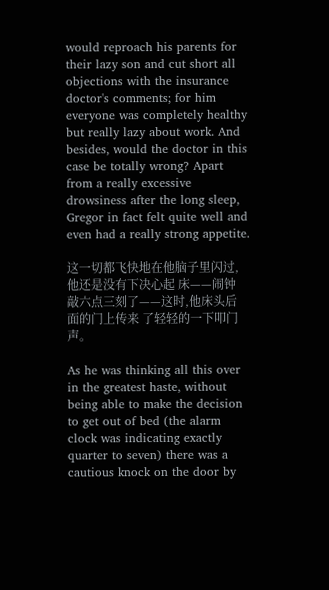would reproach his parents for their lazy son and cut short all objections with the insurance doctor's comments; for him everyone was completely healthy but really lazy about work. And besides, would the doctor in this case be totally wrong? Apart from a really excessive drowsiness after the long sleep, Gregor in fact felt quite well and even had a really strong appetite.

这一切都飞快地在他脑子里闪过,他还是没有下决心起 床——闹钟敲六点三刻了——这时,他床头后面的门上传来 了轻轻的一下叩门声。

As he was thinking all this over in the greatest haste, without being able to make the decision to get out of bed (the alarm clock was indicating exactly quarter to seven) there was a cautious knock on the door by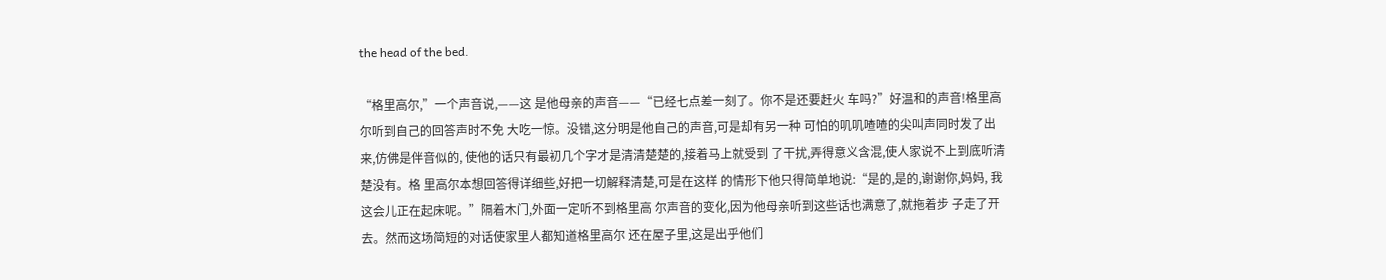the head of the bed.

“格里高尔,”一个声音说,——这 是他母亲的声音——“已经七点差一刻了。你不是还要赶火 车吗?”好温和的声音!格里高尔听到自己的回答声时不免 大吃一惊。没错,这分明是他自己的声音,可是却有另一种 可怕的叽叽喳喳的尖叫声同时发了出来,仿佛是伴音似的, 使他的话只有最初几个字才是清清楚楚的,接着马上就受到 了干扰,弄得意义含混,使人家说不上到底听清楚没有。格 里高尔本想回答得详细些,好把一切解释清楚,可是在这样 的情形下他只得简单地说:“是的,是的,谢谢你,妈妈, 我这会儿正在起床呢。”隔着木门,外面一定听不到格里高 尔声音的变化,因为他母亲听到这些话也满意了,就拖着步 子走了开去。然而这场简短的对话使家里人都知道格里高尔 还在屋子里,这是出乎他们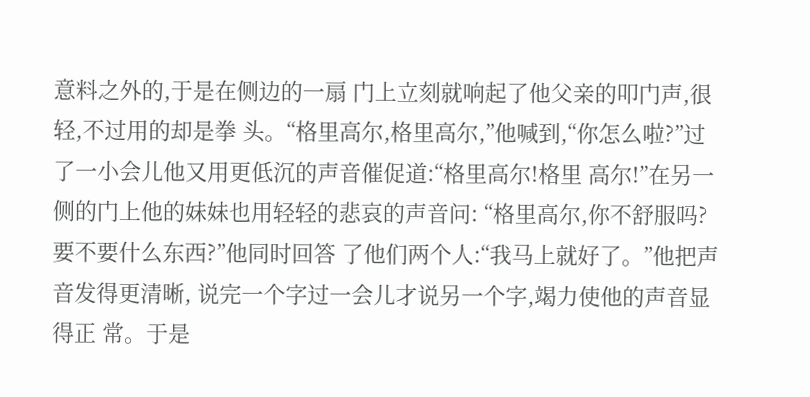意料之外的,于是在侧边的一扇 门上立刻就响起了他父亲的叩门声,很轻,不过用的却是拳 头。“格里高尔,格里高尔,”他喊到,“你怎么啦?”过 了一小会儿他又用更低沉的声音催促道:“格里高尔!格里 高尔!”在另一侧的门上他的妹妹也用轻轻的悲哀的声音问: “格里高尔,你不舒服吗?要不要什么东西?”他同时回答 了他们两个人:“我马上就好了。”他把声音发得更清晰, 说完一个字过一会儿才说另一个字,竭力使他的声音显得正 常。于是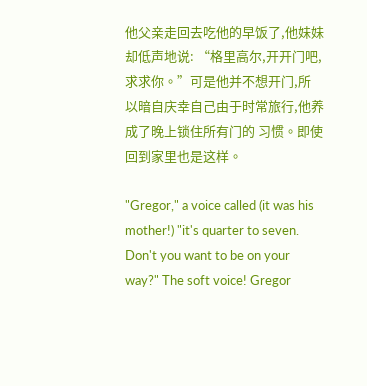他父亲走回去吃他的早饭了,他妹妹却低声地说: “格里高尔,开开门吧,求求你。”可是他并不想开门,所 以暗自庆幸自己由于时常旅行,他养成了晚上锁住所有门的 习惯。即使回到家里也是这样。

"Gregor," a voice called (it was his mother!) "it's quarter to seven. Don't you want to be on your way?" The soft voice! Gregor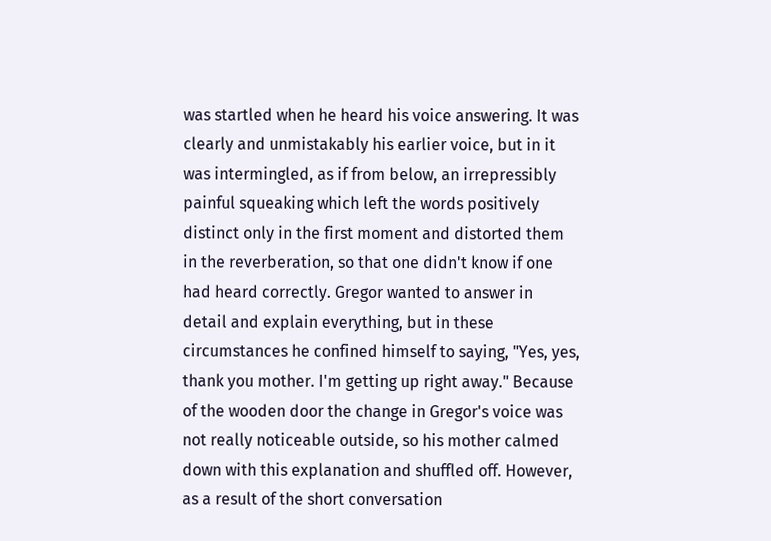was startled when he heard his voice answering. It was clearly and unmistakably his earlier voice, but in it was intermingled, as if from below, an irrepressibly painful squeaking which left the words positively distinct only in the first moment and distorted them in the reverberation, so that one didn't know if one had heard correctly. Gregor wanted to answer in detail and explain everything, but in these circumstances he confined himself to saying, "Yes, yes, thank you mother. I'm getting up right away." Because of the wooden door the change in Gregor's voice was not really noticeable outside, so his mother calmed down with this explanation and shuffled off. However, as a result of the short conversation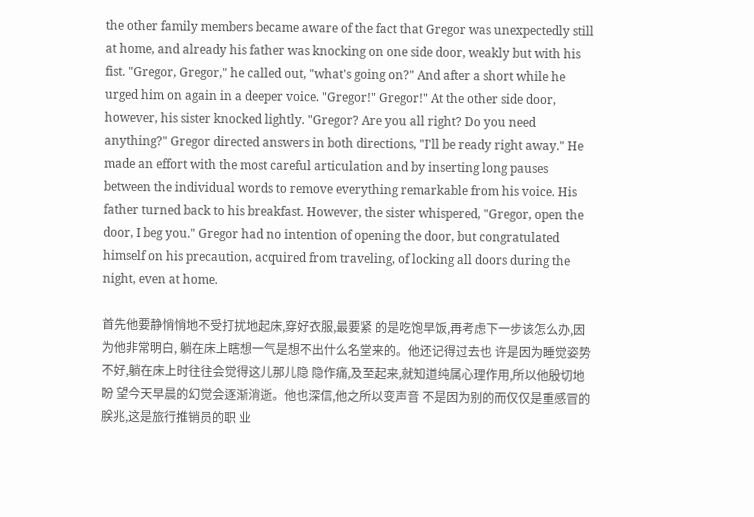the other family members became aware of the fact that Gregor was unexpectedly still at home, and already his father was knocking on one side door, weakly but with his fist. "Gregor, Gregor," he called out, "what's going on?" And after a short while he urged him on again in a deeper voice. "Gregor!" Gregor!" At the other side door, however, his sister knocked lightly. "Gregor? Are you all right? Do you need anything?" Gregor directed answers in both directions, "I'll be ready right away." He made an effort with the most careful articulation and by inserting long pauses between the individual words to remove everything remarkable from his voice. His father turned back to his breakfast. However, the sister whispered, "Gregor, open the door, I beg you." Gregor had no intention of opening the door, but congratulated himself on his precaution, acquired from traveling, of locking all doors during the night, even at home.

首先他要静悄悄地不受打扰地起床,穿好衣服,最要紧 的是吃饱早饭,再考虑下一步该怎么办,因为他非常明白, 躺在床上瞎想一气是想不出什么名堂来的。他还记得过去也 许是因为睡觉姿势不好,躺在床上时往往会觉得这儿那儿隐 隐作痛,及至起来,就知道纯属心理作用,所以他殷切地盼 望今天早晨的幻觉会逐渐消逝。他也深信,他之所以变声音 不是因为别的而仅仅是重感冒的朕兆,这是旅行推销员的职 业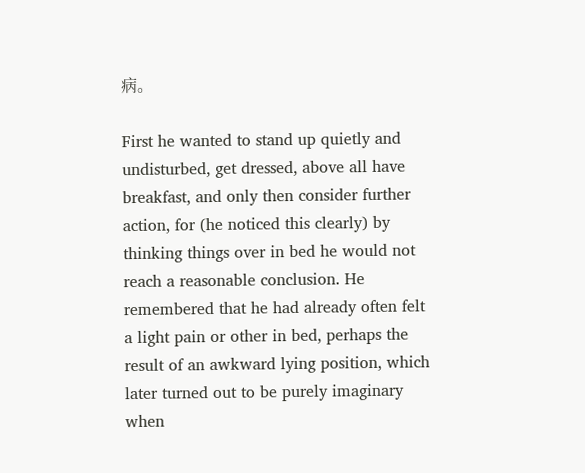病。

First he wanted to stand up quietly and undisturbed, get dressed, above all have breakfast, and only then consider further action, for (he noticed this clearly) by thinking things over in bed he would not reach a reasonable conclusion. He remembered that he had already often felt a light pain or other in bed, perhaps the result of an awkward lying position, which later turned out to be purely imaginary when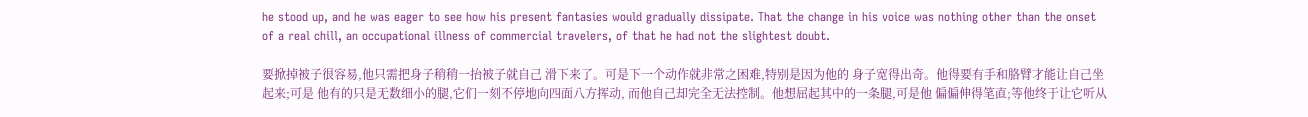he stood up, and he was eager to see how his present fantasies would gradually dissipate. That the change in his voice was nothing other than the onset of a real chill, an occupational illness of commercial travelers, of that he had not the slightest doubt.

要掀掉被子很容易,他只需把身子稍稍一抬被子就自己 滑下来了。可是下一个动作就非常之困难,特别是因为他的 身子宽得出奇。他得要有手和胳臂才能让自己坐起来;可是 他有的只是无数细小的腿,它们一刻不停地向四面八方挥动, 而他自己却完全无法控制。他想屈起其中的一条腿,可是他 偏偏伸得笔直;等他终于让它听从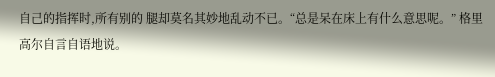自己的指挥时,所有别的 腿却莫名其妙地乱动不已。“总是呆在床上有什么意思呢。” 格里高尔自言自语地说。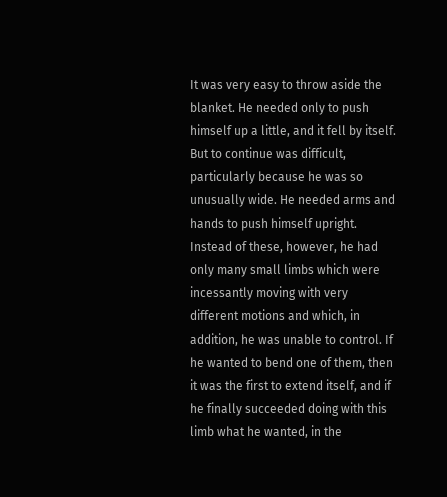It was very easy to throw aside the blanket. He needed only to push himself up a little, and it fell by itself. But to continue was difficult, particularly because he was so unusually wide. He needed arms and hands to push himself upright. Instead of these, however, he had only many small limbs which were incessantly moving with very different motions and which, in addition, he was unable to control. If he wanted to bend one of them, then it was the first to extend itself, and if he finally succeeded doing with this limb what he wanted, in the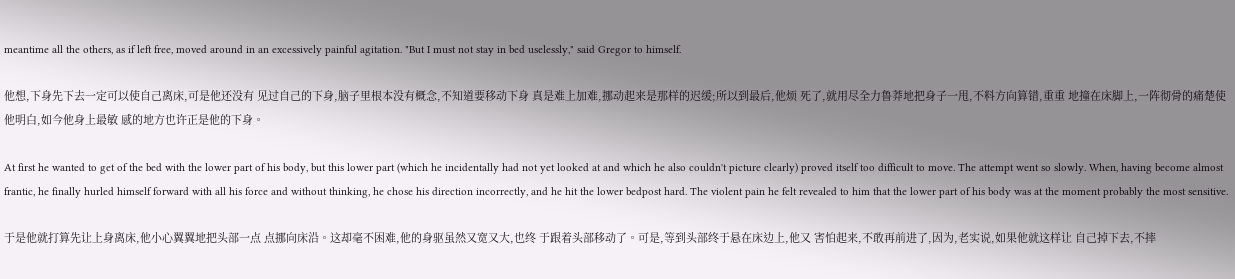meantime all the others, as if left free, moved around in an excessively painful agitation. "But I must not stay in bed uselessly," said Gregor to himself.

他想,下身先下去一定可以使自己离床,可是他还没有 见过自己的下身,脑子里根本没有概念,不知道要移动下身 真是难上加难,挪动起来是那样的迟缓;所以到最后,他烦 死了,就用尽全力鲁莽地把身子一甩,不料方向算错,重重 地撞在床脚上,一阵彻骨的痛楚使他明白,如今他身上最敏 感的地方也许正是他的下身。

At first he wanted to get of the bed with the lower part of his body, but this lower part (which he incidentally had not yet looked at and which he also couldn't picture clearly) proved itself too difficult to move. The attempt went so slowly. When, having become almost frantic, he finally hurled himself forward with all his force and without thinking, he chose his direction incorrectly, and he hit the lower bedpost hard. The violent pain he felt revealed to him that the lower part of his body was at the moment probably the most sensitive.

于是他就打算先让上身离床,他小心翼翼地把头部一点 点挪向床沿。这却毫不困难,他的身驱虽然又宽又大,也终 于跟着头部移动了。可是,等到头部终于悬在床边上,他又 害怕起来,不敢再前进了,因为,老实说,如果他就这样让 自己掉下去,不摔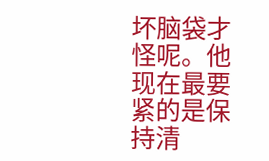坏脑袋才怪呢。他现在最要紧的是保持清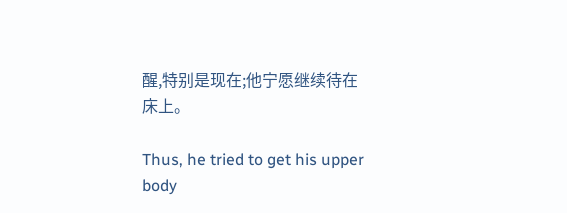醒,特别是现在;他宁愿继续待在床上。

Thus, he tried to get his upper body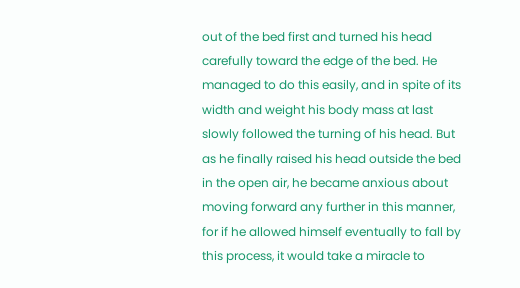out of the bed first and turned his head carefully toward the edge of the bed. He managed to do this easily, and in spite of its width and weight his body mass at last slowly followed the turning of his head. But as he finally raised his head outside the bed in the open air, he became anxious about moving forward any further in this manner, for if he allowed himself eventually to fall by this process, it would take a miracle to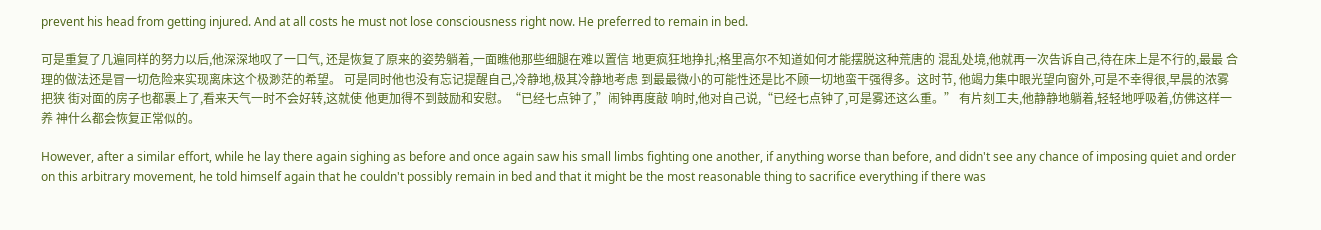prevent his head from getting injured. And at all costs he must not lose consciousness right now. He preferred to remain in bed.

可是重复了几遍同样的努力以后,他深深地叹了一口气, 还是恢复了原来的姿势躺着,一面瞧他那些细腿在难以置信 地更疯狂地挣扎;格里高尔不知道如何才能摆脱这种荒唐的 混乱处境,他就再一次告诉自己,待在床上是不行的,最最 合理的做法还是冒一切危险来实现离床这个极渺茫的希望。 可是同时他也没有忘记提醒自己,冷静地,极其冷静地考虑 到最最微小的可能性还是比不顾一切地蛮干强得多。这时节, 他竭力集中眼光望向窗外,可是不幸得很,早晨的浓雾把狭 街对面的房子也都裹上了,看来天气一时不会好转,这就使 他更加得不到鼓励和安慰。“已经七点钟了,”闹钟再度敲 响时,他对自己说,“已经七点钟了,可是雾还这么重。” 有片刻工夫,他静静地躺着,轻轻地呼吸着,仿佛这样一养 神什么都会恢复正常似的。

However, after a similar effort, while he lay there again sighing as before and once again saw his small limbs fighting one another, if anything worse than before, and didn't see any chance of imposing quiet and order on this arbitrary movement, he told himself again that he couldn't possibly remain in bed and that it might be the most reasonable thing to sacrifice everything if there was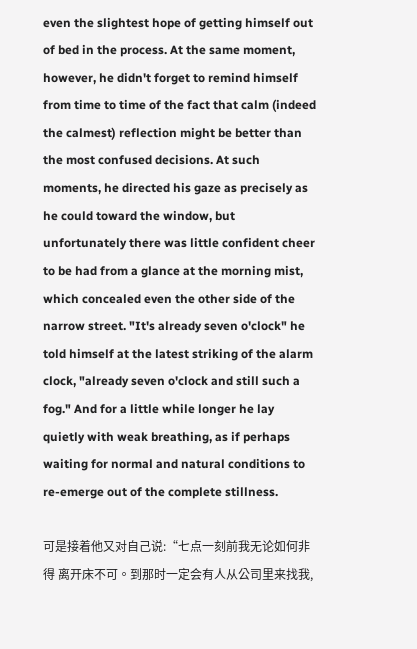even the slightest hope of getting himself out of bed in the process. At the same moment, however, he didn't forget to remind himself from time to time of the fact that calm (indeed the calmest) reflection might be better than the most confused decisions. At such moments, he directed his gaze as precisely as he could toward the window, but unfortunately there was little confident cheer to be had from a glance at the morning mist, which concealed even the other side of the narrow street. "It's already seven o'clock" he told himself at the latest striking of the alarm clock, "already seven o'clock and still such a fog." And for a little while longer he lay quietly with weak breathing, as if perhaps waiting for normal and natural conditions to re-emerge out of the complete stillness.

可是接着他又对自己说:“七点一刻前我无论如何非得 离开床不可。到那时一定会有人从公司里来找我,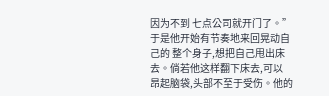因为不到 七点公司就开门了。”于是他开始有节奏地来回晃动自己的 整个身子,想把自己甩出床去。倘若他这样翻下床去,可以 昂起脑袋,头部不至于受伤。他的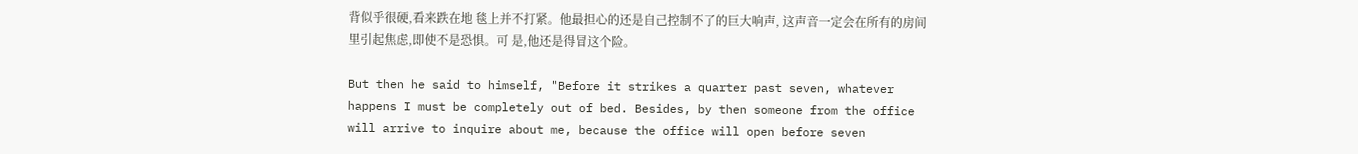背似乎很硬,看来跌在地 毯上并不打紧。他最担心的还是自己控制不了的巨大响声, 这声音一定会在所有的房间里引起焦虑,即使不是恐惧。可 是,他还是得冒这个险。

But then he said to himself, "Before it strikes a quarter past seven, whatever happens I must be completely out of bed. Besides, by then someone from the office will arrive to inquire about me, because the office will open before seven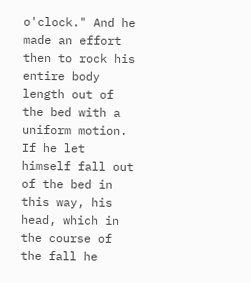o'clock." And he made an effort then to rock his entire body length out of the bed with a uniform motion. If he let himself fall out of the bed in this way, his head, which in the course of the fall he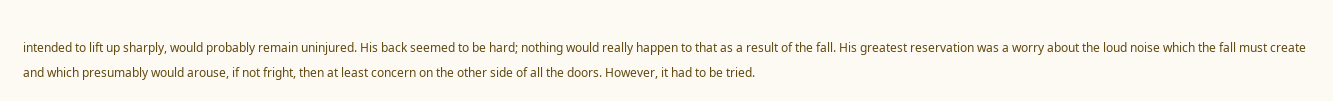intended to lift up sharply, would probably remain uninjured. His back seemed to be hard; nothing would really happen to that as a result of the fall. His greatest reservation was a worry about the loud noise which the fall must create and which presumably would arouse, if not fright, then at least concern on the other side of all the doors. However, it had to be tried.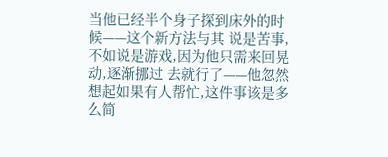当他已经半个身子探到床外的时候——这个新方法与其 说是苦事,不如说是游戏,因为他只需来回晃动,逐渐挪过 去就行了——他忽然想起如果有人帮忙,这件事该是多么简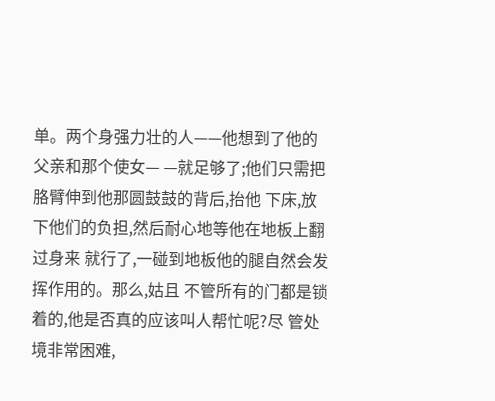单。两个身强力壮的人——他想到了他的父亲和那个使女— —就足够了;他们只需把胳臂伸到他那圆鼓鼓的背后,抬他 下床,放下他们的负担,然后耐心地等他在地板上翻过身来 就行了,一碰到地板他的腿自然会发挥作用的。那么,姑且 不管所有的门都是锁着的,他是否真的应该叫人帮忙呢?尽 管处境非常困难,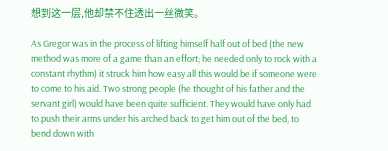想到这一层,他却禁不住透出一丝微笑。

As Gregor was in the process of lifting himself half out of bed (the new method was more of a game than an effort; he needed only to rock with a constant rhythm) it struck him how easy all this would be if someone were to come to his aid. Two strong people (he thought of his father and the servant girl) would have been quite sufficient. They would have only had to push their arms under his arched back to get him out of the bed, to bend down with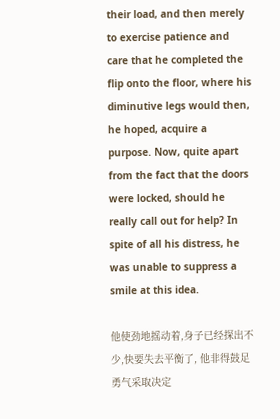their load, and then merely to exercise patience and care that he completed the flip onto the floor, where his diminutive legs would then, he hoped, acquire a purpose. Now, quite apart from the fact that the doors were locked, should he really call out for help? In spite of all his distress, he was unable to suppress a smile at this idea.

他使劲地摇动着,身子已经探出不少,快要失去平衡了, 他非得鼓足勇气采取决定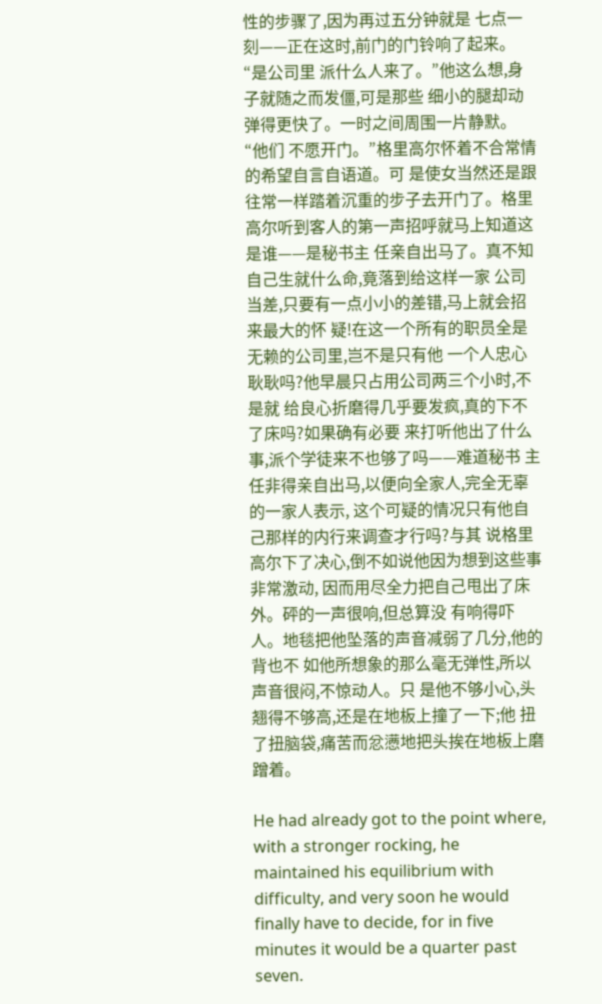性的步骤了,因为再过五分钟就是 七点一刻——正在这时,前门的门铃响了起来。“是公司里 派什么人来了。”他这么想,身子就随之而发僵,可是那些 细小的腿却动弹得更快了。一时之间周围一片静默。“他们 不愿开门。”格里高尔怀着不合常情的希望自言自语道。可 是使女当然还是跟往常一样踏着沉重的步子去开门了。格里 高尔听到客人的第一声招呼就马上知道这是谁——是秘书主 任亲自出马了。真不知自己生就什么命,竟落到给这样一家 公司当差,只要有一点小小的差错,马上就会招来最大的怀 疑!在这一个所有的职员全是无赖的公司里,岂不是只有他 一个人忠心耿耿吗?他早晨只占用公司两三个小时,不是就 给良心折磨得几乎要发疯,真的下不了床吗?如果确有必要 来打听他出了什么事,派个学徒来不也够了吗——难道秘书 主任非得亲自出马,以便向全家人,完全无辜的一家人表示, 这个可疑的情况只有他自己那样的内行来调查才行吗?与其 说格里高尔下了决心,倒不如说他因为想到这些事非常激动, 因而用尽全力把自己甩出了床外。砰的一声很响,但总算没 有响得吓人。地毯把他坠落的声音减弱了几分,他的背也不 如他所想象的那么毫无弹性,所以声音很闷,不惊动人。只 是他不够小心,头翘得不够高,还是在地板上撞了一下;他 扭了扭脑袋,痛苦而忿懑地把头挨在地板上磨蹭着。

He had already got to the point where, with a stronger rocking, he maintained his equilibrium with difficulty, and very soon he would finally have to decide, for in five minutes it would be a quarter past seven.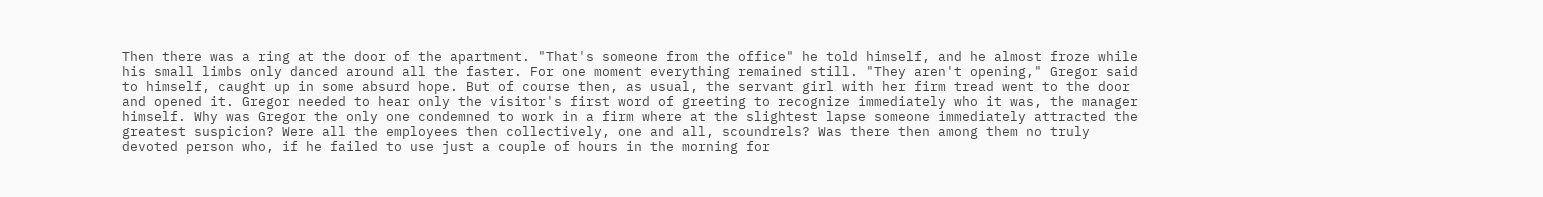Then there was a ring at the door of the apartment. "That's someone from the office" he told himself, and he almost froze while his small limbs only danced around all the faster. For one moment everything remained still. "They aren't opening," Gregor said to himself, caught up in some absurd hope. But of course then, as usual, the servant girl with her firm tread went to the door and opened it. Gregor needed to hear only the visitor's first word of greeting to recognize immediately who it was, the manager himself. Why was Gregor the only one condemned to work in a firm where at the slightest lapse someone immediately attracted the greatest suspicion? Were all the employees then collectively, one and all, scoundrels? Was there then among them no truly devoted person who, if he failed to use just a couple of hours in the morning for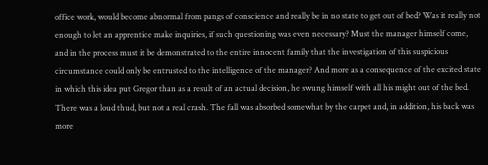office work, would become abnormal from pangs of conscience and really be in no state to get out of bed? Was it really not enough to let an apprentice make inquiries, if such questioning was even necessary? Must the manager himself come, and in the process must it be demonstrated to the entire innocent family that the investigation of this suspicious circumstance could only be entrusted to the intelligence of the manager? And more as a consequence of the excited state in which this idea put Gregor than as a result of an actual decision, he swung himself with all his might out of the bed. There was a loud thud, but not a real crash. The fall was absorbed somewhat by the carpet and, in addition, his back was more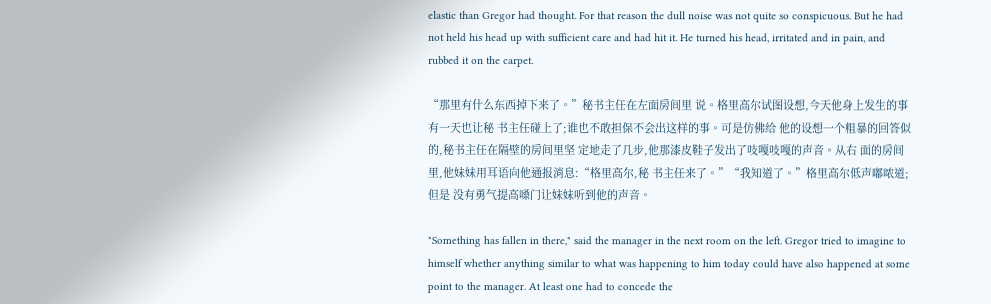elastic than Gregor had thought. For that reason the dull noise was not quite so conspicuous. But he had not held his head up with sufficient care and had hit it. He turned his head, irritated and in pain, and rubbed it on the carpet.

“那里有什么东西掉下来了。”秘书主任在左面房间里 说。格里高尔试图设想,今天他身上发生的事有一天也让秘 书主任碰上了;谁也不敢担保不会出这样的事。可是仿佛给 他的设想一个粗暴的回答似的,秘书主任在隔壁的房间里坚 定地走了几步,他那漆皮鞋子发出了吱嘎吱嘎的声音。从右 面的房间里,他妹妹用耳语向他通报消息:“格里高尔,秘 书主任来了。”“我知道了。”格里高尔低声嘟哝道;但是 没有勇气提高嗓门让妹妹听到他的声音。

"Something has fallen in there," said the manager in the next room on the left. Gregor tried to imagine to himself whether anything similar to what was happening to him today could have also happened at some point to the manager. At least one had to concede the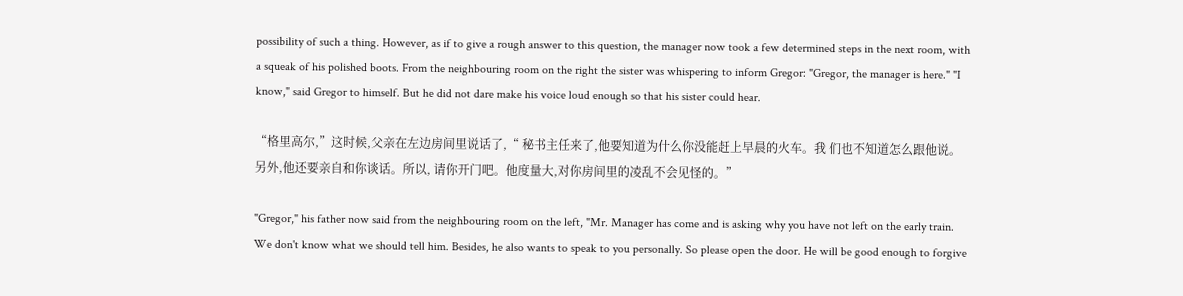possibility of such a thing. However, as if to give a rough answer to this question, the manager now took a few determined steps in the next room, with a squeak of his polished boots. From the neighbouring room on the right the sister was whispering to inform Gregor: "Gregor, the manager is here." "I know," said Gregor to himself. But he did not dare make his voice loud enough so that his sister could hear.

“格里高尔,”这时候,父亲在左边房间里说话了,“ 秘书主任来了,他要知道为什么你没能赶上早晨的火车。我 们也不知道怎么跟他说。另外,他还要亲自和你谈话。所以, 请你开门吧。他度量大,对你房间里的凌乱不会见怪的。”

"Gregor," his father now said from the neighbouring room on the left, "Mr. Manager has come and is asking why you have not left on the early train. We don't know what we should tell him. Besides, he also wants to speak to you personally. So please open the door. He will be good enough to forgive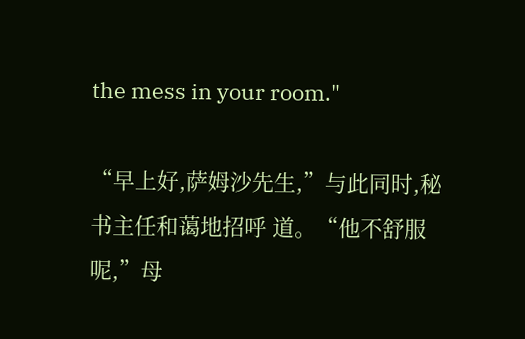the mess in your room."

“早上好,萨姆沙先生,”与此同时,秘书主任和蔼地招呼 道。“他不舒服呢,”母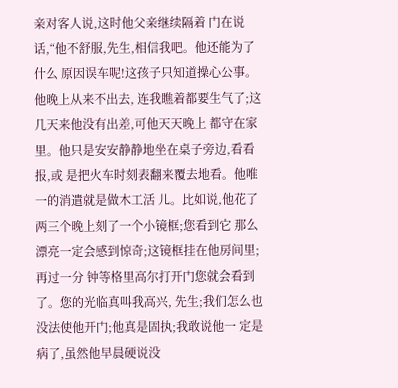亲对客人说,这时他父亲继续隔着 门在说话,“他不舒服,先生,相信我吧。他还能为了什么 原因误车呢!这孩子只知道操心公事。他晚上从来不出去, 连我瞧着都要生气了;这几天来他没有出差,可他天天晚上 都守在家里。他只是安安静静地坐在桌子旁边,看看报,或 是把火车时刻表翻来覆去地看。他唯一的消遣就是做木工活 儿。比如说,他花了两三个晚上刻了一个小镜框;您看到它 那么漂亮一定会感到惊奇;这镜框挂在他房间里;再过一分 钟等格里高尔打开门您就会看到了。您的光临真叫我高兴, 先生;我们怎么也没法使他开门;他真是固执;我敢说他一 定是病了,虽然他早晨硬说没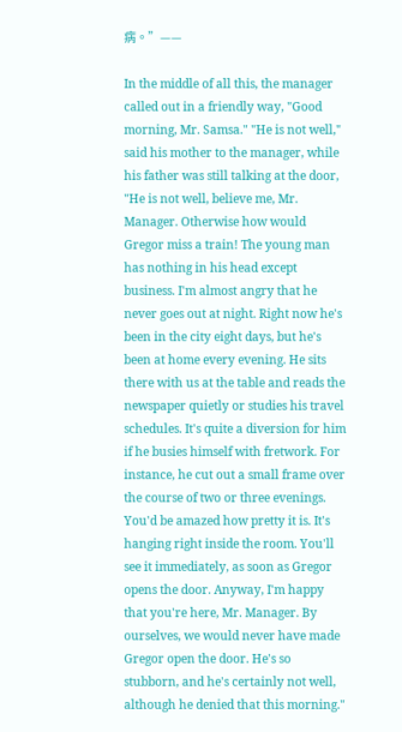病。”——

In the middle of all this, the manager called out in a friendly way, "Good morning, Mr. Samsa." "He is not well," said his mother to the manager, while his father was still talking at the door, "He is not well, believe me, Mr. Manager. Otherwise how would Gregor miss a train! The young man has nothing in his head except business. I'm almost angry that he never goes out at night. Right now he's been in the city eight days, but he's been at home every evening. He sits there with us at the table and reads the newspaper quietly or studies his travel schedules. It's quite a diversion for him if he busies himself with fretwork. For instance, he cut out a small frame over the course of two or three evenings. You'd be amazed how pretty it is. It's hanging right inside the room. You'll see it immediately, as soon as Gregor opens the door. Anyway, I'm happy that you're here, Mr. Manager. By ourselves, we would never have made Gregor open the door. He's so stubborn, and he's certainly not well, although he denied that this morning."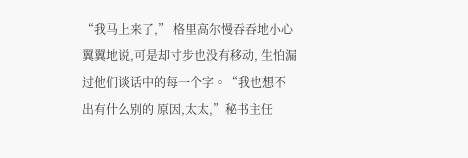“我马上来了,” 格里高尔慢吞吞地小心翼翼地说,可是却寸步也没有移动, 生怕漏过他们谈话中的每一个字。“我也想不出有什么别的 原因,太太,”秘书主任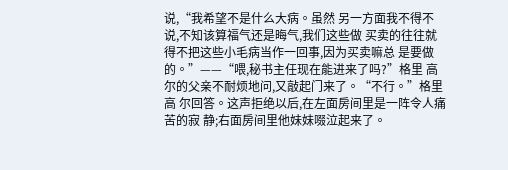说,“我希望不是什么大病。虽然 另一方面我不得不说,不知该算福气还是晦气,我们这些做 买卖的往往就得不把这些小毛病当作一回事,因为买卖嘛总 是要做的。”——“喂,秘书主任现在能进来了吗?”格里 高尔的父亲不耐烦地问,又敲起门来了。“不行。”格里高 尔回答。这声拒绝以后,在左面房间里是一阵令人痛苦的寂 静;右面房间里他妹妹啜泣起来了。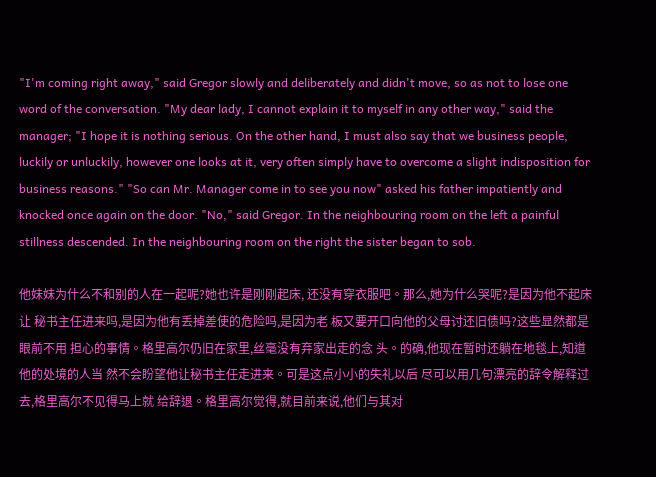"I'm coming right away," said Gregor slowly and deliberately and didn't move, so as not to lose one word of the conversation. "My dear lady, I cannot explain it to myself in any other way," said the manager; "I hope it is nothing serious. On the other hand, I must also say that we business people, luckily or unluckily, however one looks at it, very often simply have to overcome a slight indisposition for business reasons." "So can Mr. Manager come in to see you now" asked his father impatiently and knocked once again on the door. "No," said Gregor. In the neighbouring room on the left a painful stillness descended. In the neighbouring room on the right the sister began to sob.

他妹妹为什么不和别的人在一起呢?她也许是刚刚起床, 还没有穿衣服吧。那么,她为什么哭呢?是因为他不起床让 秘书主任进来吗,是因为他有丢掉差使的危险吗,是因为老 板又要开口向他的父母讨还旧债吗?这些显然都是眼前不用 担心的事情。格里高尔仍旧在家里,丝毫没有弃家出走的念 头。的确,他现在暂时还躺在地毯上,知道他的处境的人当 然不会盼望他让秘书主任走进来。可是这点小小的失礼以后 尽可以用几句漂亮的辞令解释过去,格里高尔不见得马上就 给辞退。格里高尔觉得,就目前来说,他们与其对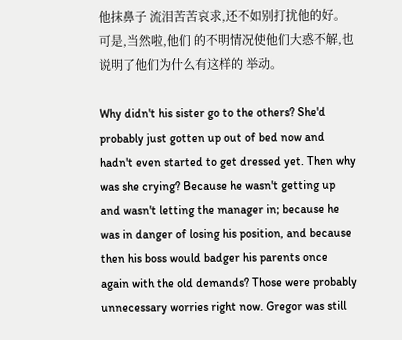他抹鼻子 流泪苦苦哀求,还不如别打扰他的好。可是,当然啦,他们 的不明情况使他们大惑不解,也说明了他们为什么有这样的 举动。

Why didn't his sister go to the others? She'd probably just gotten up out of bed now and hadn't even started to get dressed yet. Then why was she crying? Because he wasn't getting up and wasn't letting the manager in; because he was in danger of losing his position, and because then his boss would badger his parents once again with the old demands? Those were probably unnecessary worries right now. Gregor was still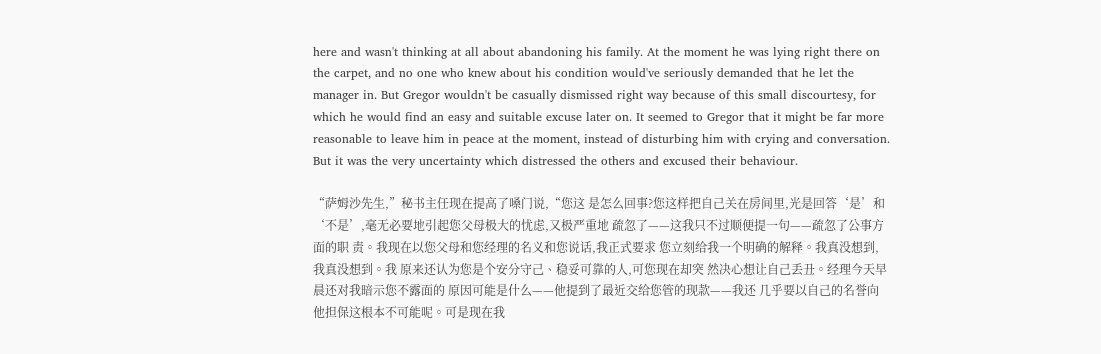here and wasn't thinking at all about abandoning his family. At the moment he was lying right there on the carpet, and no one who knew about his condition would've seriously demanded that he let the manager in. But Gregor wouldn't be casually dismissed right way because of this small discourtesy, for which he would find an easy and suitable excuse later on. It seemed to Gregor that it might be far more reasonable to leave him in peace at the moment, instead of disturbing him with crying and conversation. But it was the very uncertainty which distressed the others and excused their behaviour.

“萨姆沙先生,”秘书主任现在提高了嗓门说,“您这 是怎么回事?您这样把自己关在房间里,光是回答‘是’和 ‘不是’,毫无必要地引起您父母极大的忧虑,又极严重地 疏忽了——这我只不过顺便提一句——疏忽了公事方面的职 责。我现在以您父母和您经理的名义和您说话,我正式要求 您立刻给我一个明确的解释。我真没想到,我真没想到。我 原来还认为您是个安分守己、稳妥可靠的人,可您现在却突 然决心想让自己丢丑。经理今天早晨还对我暗示您不露面的 原因可能是什么——他提到了最近交给您管的现款——我还 几乎要以自己的名誉向他担保这根本不可能呢。可是现在我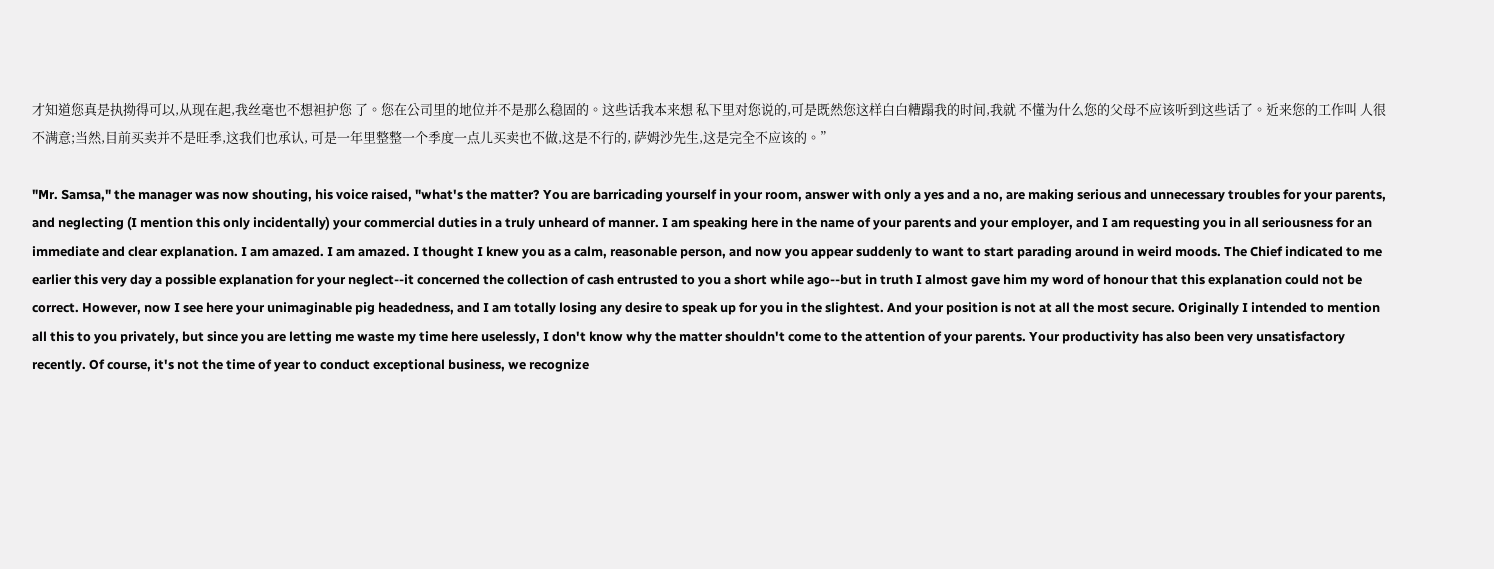才知道您真是执拗得可以,从现在起,我丝毫也不想袒护您 了。您在公司里的地位并不是那么稳固的。这些话我本来想 私下里对您说的,可是既然您这样白白糟蹋我的时间,我就 不懂为什么您的父母不应该听到这些话了。近来您的工作叫 人很不满意;当然,目前买卖并不是旺季,这我们也承认, 可是一年里整整一个季度一点儿买卖也不做,这是不行的, 萨姆沙先生,这是完全不应该的。”

"Mr. Samsa," the manager was now shouting, his voice raised, "what's the matter? You are barricading yourself in your room, answer with only a yes and a no, are making serious and unnecessary troubles for your parents, and neglecting (I mention this only incidentally) your commercial duties in a truly unheard of manner. I am speaking here in the name of your parents and your employer, and I am requesting you in all seriousness for an immediate and clear explanation. I am amazed. I am amazed. I thought I knew you as a calm, reasonable person, and now you appear suddenly to want to start parading around in weird moods. The Chief indicated to me earlier this very day a possible explanation for your neglect--it concerned the collection of cash entrusted to you a short while ago--but in truth I almost gave him my word of honour that this explanation could not be correct. However, now I see here your unimaginable pig headedness, and I am totally losing any desire to speak up for you in the slightest. And your position is not at all the most secure. Originally I intended to mention all this to you privately, but since you are letting me waste my time here uselessly, I don't know why the matter shouldn't come to the attention of your parents. Your productivity has also been very unsatisfactory recently. Of course, it's not the time of year to conduct exceptional business, we recognize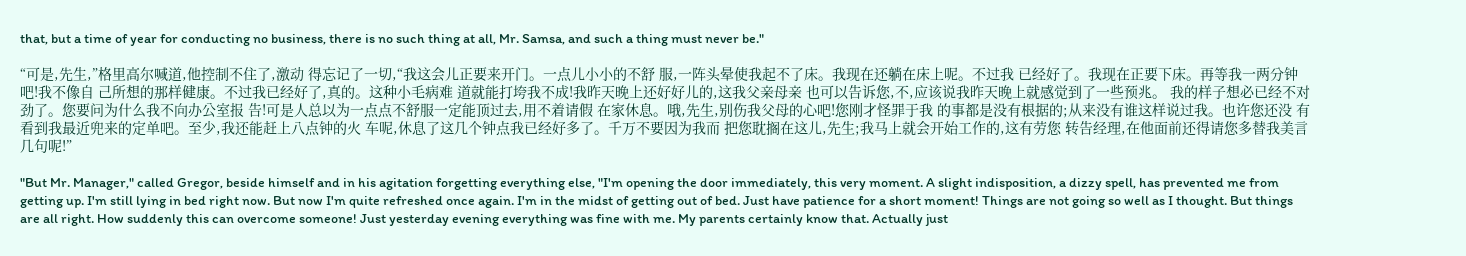that, but a time of year for conducting no business, there is no such thing at all, Mr. Samsa, and such a thing must never be."

“可是,先生,”格里高尔喊道,他控制不住了,激动 得忘记了一切,“我这会儿正要来开门。一点儿小小的不舒 服,一阵头晕使我起不了床。我现在还躺在床上呢。不过我 已经好了。我现在正要下床。再等我一两分钟吧!我不像自 己所想的那样健康。不过我已经好了,真的。这种小毛病难 道就能打垮我不成!我昨天晚上还好好儿的,这我父亲母亲 也可以告诉您,不,应该说我昨天晚上就感觉到了一些预兆。 我的样子想必已经不对劲了。您要问为什么我不向办公室报 告!可是人总以为一点点不舒服一定能顶过去,用不着请假 在家休息。哦,先生,别伤我父母的心吧!您刚才怪罪于我 的事都是没有根据的;从来没有谁这样说过我。也许您还没 有看到我最近兜来的定单吧。至少,我还能赶上八点钟的火 车呢,休息了这几个钟点我已经好多了。千万不要因为我而 把您耽搁在这儿,先生;我马上就会开始工作的,这有劳您 转告经理,在他面前还得请您多替我美言几句呢!”

"But Mr. Manager," called Gregor, beside himself and in his agitation forgetting everything else, "I'm opening the door immediately, this very moment. A slight indisposition, a dizzy spell, has prevented me from getting up. I'm still lying in bed right now. But now I'm quite refreshed once again. I'm in the midst of getting out of bed. Just have patience for a short moment! Things are not going so well as I thought. But things are all right. How suddenly this can overcome someone! Just yesterday evening everything was fine with me. My parents certainly know that. Actually just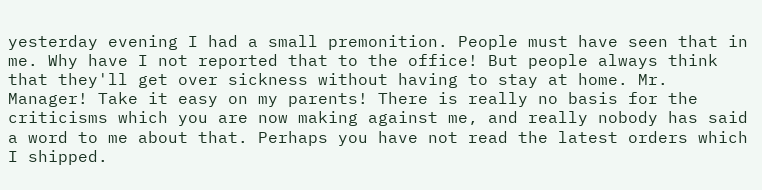yesterday evening I had a small premonition. People must have seen that in me. Why have I not reported that to the office! But people always think that they'll get over sickness without having to stay at home. Mr. Manager! Take it easy on my parents! There is really no basis for the criticisms which you are now making against me, and really nobody has said a word to me about that. Perhaps you have not read the latest orders which I shipped.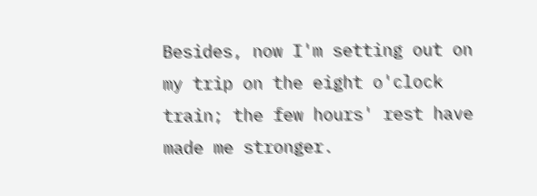Besides, now I'm setting out on my trip on the eight o'clock train; the few hours' rest have made me stronger.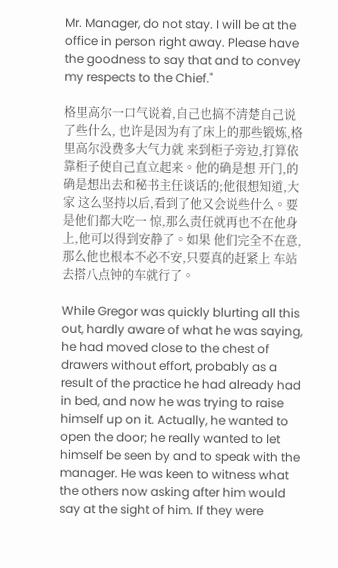Mr. Manager, do not stay. I will be at the office in person right away. Please have the goodness to say that and to convey my respects to the Chief."

格里高尔一口气说着,自己也搞不清楚自己说了些什么, 也许是因为有了床上的那些锻炼,格里高尔没费多大气力就 来到柜子旁边,打算依靠柜子使自己直立起来。他的确是想 开门,的确是想出去和秘书主任谈话的;他很想知道,大家 这么坚持以后,看到了他又会说些什么。要是他们都大吃一 惊,那么责任就再也不在他身上,他可以得到安静了。如果 他们完全不在意,那么他也根本不必不安,只要真的赶紧上 车站去搭八点钟的车就行了。

While Gregor was quickly blurting all this out, hardly aware of what he was saying, he had moved close to the chest of drawers without effort, probably as a result of the practice he had already had in bed, and now he was trying to raise himself up on it. Actually, he wanted to open the door; he really wanted to let himself be seen by and to speak with the manager. He was keen to witness what the others now asking after him would say at the sight of him. If they were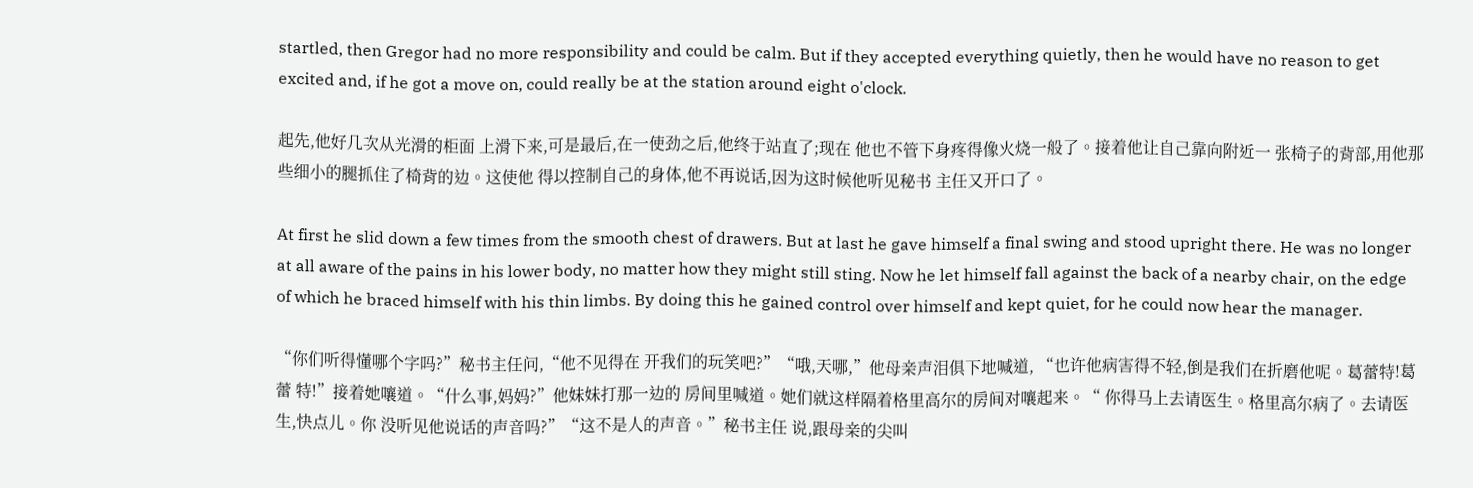startled, then Gregor had no more responsibility and could be calm. But if they accepted everything quietly, then he would have no reason to get excited and, if he got a move on, could really be at the station around eight o'clock.

起先,他好几次从光滑的柜面 上滑下来,可是最后,在一使劲之后,他终于站直了;现在 他也不管下身疼得像火烧一般了。接着他让自己靠向附近一 张椅子的背部,用他那些细小的腿抓住了椅背的边。这使他 得以控制自己的身体,他不再说话,因为这时候他听见秘书 主任又开口了。

At first he slid down a few times from the smooth chest of drawers. But at last he gave himself a final swing and stood upright there. He was no longer at all aware of the pains in his lower body, no matter how they might still sting. Now he let himself fall against the back of a nearby chair, on the edge of which he braced himself with his thin limbs. By doing this he gained control over himself and kept quiet, for he could now hear the manager.

“你们听得懂哪个字吗?”秘书主任问,“他不见得在 开我们的玩笑吧?”“哦,天哪,”他母亲声泪俱下地喊道, “也许他病害得不轻,倒是我们在折磨他呢。葛蕾特!葛蕾 特!”接着她嚷道。“什么事,妈妈?”他妹妹打那一边的 房间里喊道。她们就这样隔着格里高尔的房间对嚷起来。“ 你得马上去请医生。格里高尔病了。去请医生,快点儿。你 没听见他说话的声音吗?”“这不是人的声音。”秘书主任 说,跟母亲的尖叫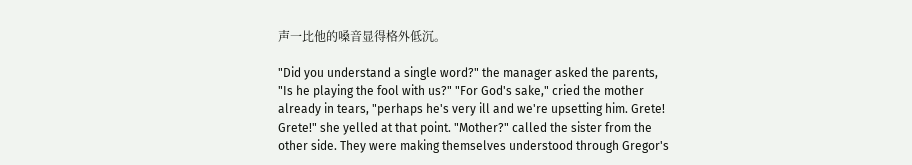声一比他的嗓音显得格外低沉。

"Did you understand a single word?" the manager asked the parents, "Is he playing the fool with us?" "For God's sake," cried the mother already in tears, "perhaps he's very ill and we're upsetting him. Grete! Grete!" she yelled at that point. "Mother?" called the sister from the other side. They were making themselves understood through Gregor's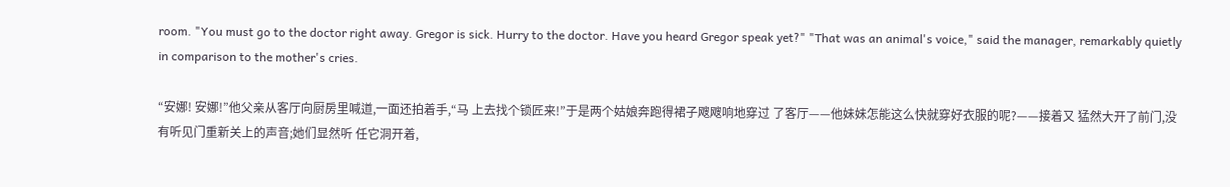room. "You must go to the doctor right away. Gregor is sick. Hurry to the doctor. Have you heard Gregor speak yet?" "That was an animal's voice," said the manager, remarkably quietly in comparison to the mother's cries.

“安娜! 安娜!”他父亲从客厅向厨房里喊道,一面还拍着手,“马 上去找个锁匠来!”于是两个姑娘奔跑得裙子飕飕响地穿过 了客厅——他妹妹怎能这么快就穿好衣服的呢?——接着又 猛然大开了前门,没有听见门重新关上的声音;她们显然听 任它洞开着,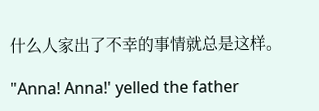什么人家出了不幸的事情就总是这样。

"Anna! Anna!' yelled the father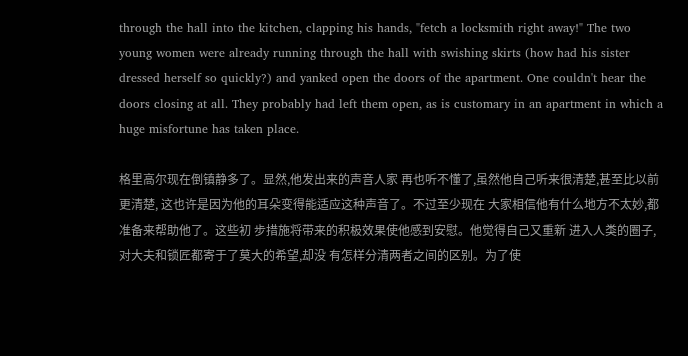through the hall into the kitchen, clapping his hands, "fetch a locksmith right away!" The two young women were already running through the hall with swishing skirts (how had his sister dressed herself so quickly?) and yanked open the doors of the apartment. One couldn't hear the doors closing at all. They probably had left them open, as is customary in an apartment in which a huge misfortune has taken place.

格里高尔现在倒镇静多了。显然,他发出来的声音人家 再也听不懂了,虽然他自己听来很清楚,甚至比以前更清楚, 这也许是因为他的耳朵变得能适应这种声音了。不过至少现在 大家相信他有什么地方不太妙,都准备来帮助他了。这些初 步措施将带来的积极效果使他感到安慰。他觉得自己又重新 进入人类的圈子,对大夫和锁匠都寄于了莫大的希望,却没 有怎样分清两者之间的区别。为了使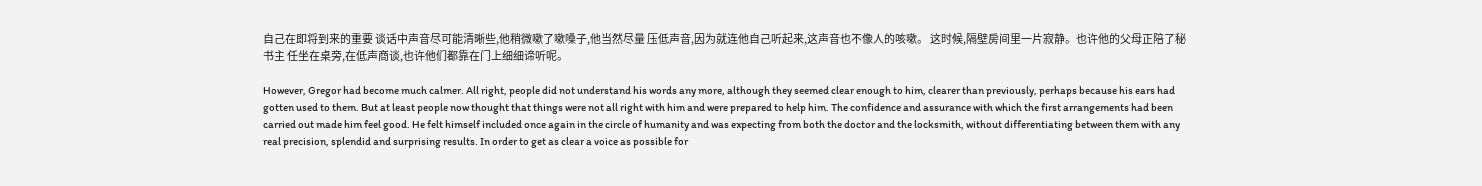自己在即将到来的重要 谈话中声音尽可能清晰些,他稍微嗽了嗽嗓子,他当然尽量 压低声音,因为就连他自己听起来,这声音也不像人的咳嗽。 这时候,隔壁房间里一片寂静。也许他的父母正陪了秘书主 任坐在桌旁,在低声商谈,也许他们都靠在门上细细谛听呢。

However, Gregor had become much calmer. All right, people did not understand his words any more, although they seemed clear enough to him, clearer than previously, perhaps because his ears had gotten used to them. But at least people now thought that things were not all right with him and were prepared to help him. The confidence and assurance with which the first arrangements had been carried out made him feel good. He felt himself included once again in the circle of humanity and was expecting from both the doctor and the locksmith, without differentiating between them with any real precision, splendid and surprising results. In order to get as clear a voice as possible for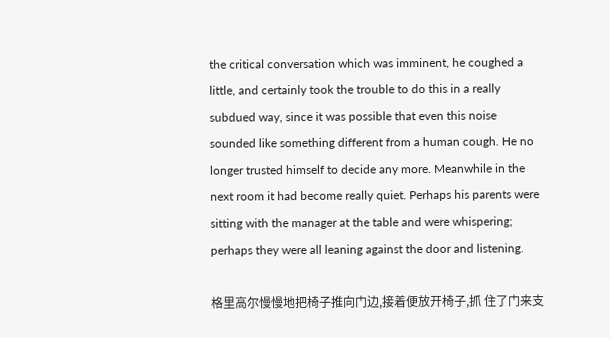the critical conversation which was imminent, he coughed a little, and certainly took the trouble to do this in a really subdued way, since it was possible that even this noise sounded like something different from a human cough. He no longer trusted himself to decide any more. Meanwhile in the next room it had become really quiet. Perhaps his parents were sitting with the manager at the table and were whispering; perhaps they were all leaning against the door and listening.

格里高尔慢慢地把椅子推向门边,接着便放开椅子,抓 住了门来支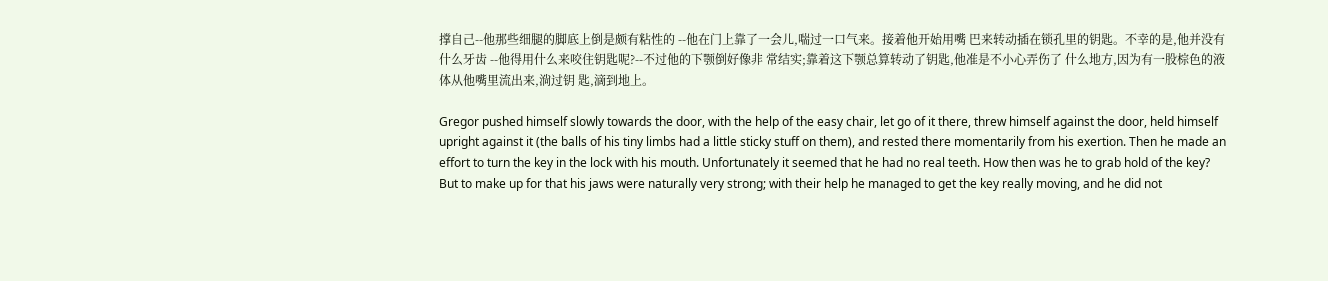撑自己--他那些细腿的脚底上倒是颇有粘性的 --他在门上靠了一会儿,喘过一口气来。接着他开始用嘴 巴来转动插在锁孔里的钥匙。不幸的是,他并没有什么牙齿 --他得用什么来咬住钥匙呢?--不过他的下颚倒好像非 常结实;靠着这下颚总算转动了钥匙,他准是不小心弄伤了 什么地方,因为有一股棕色的液体从他嘴里流出来,淌过钥 匙,滴到地上。

Gregor pushed himself slowly towards the door, with the help of the easy chair, let go of it there, threw himself against the door, held himself upright against it (the balls of his tiny limbs had a little sticky stuff on them), and rested there momentarily from his exertion. Then he made an effort to turn the key in the lock with his mouth. Unfortunately it seemed that he had no real teeth. How then was he to grab hold of the key? But to make up for that his jaws were naturally very strong; with their help he managed to get the key really moving, and he did not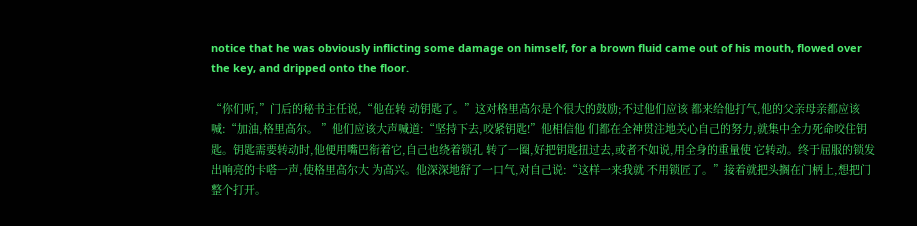notice that he was obviously inflicting some damage on himself, for a brown fluid came out of his mouth, flowed over the key, and dripped onto the floor.

“你们听,”门后的秘书主任说,“他在转 动钥匙了。”这对格里高尔是个很大的鼓励;不过他们应该 都来给他打气,他的父亲母亲都应该喊:“加油,格里高尔。 ”他们应该大声喊道:“坚持下去,咬紧钥匙!”他相信他 们都在全神贯注地关心自己的努力,就集中全力死命咬住钥 匙。钥匙需要转动时,他便用嘴巴衔着它,自己也绕着锁孔 转了一圈,好把钥匙扭过去,或者不如说,用全身的重量使 它转动。终于屈服的锁发出响亮的卡嗒一声,使格里高尔大 为高兴。他深深地舒了一口气,对自己说:“这样一来我就 不用锁匠了。”接着就把头搁在门柄上,想把门整个打开。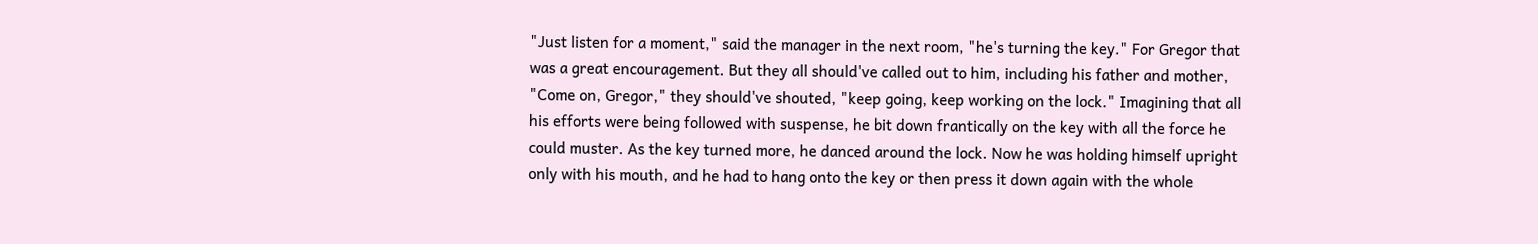"Just listen for a moment," said the manager in the next room, "he's turning the key." For Gregor that was a great encouragement. But they all should've called out to him, including his father and mother, "Come on, Gregor," they should've shouted, "keep going, keep working on the lock." Imagining that all his efforts were being followed with suspense, he bit down frantically on the key with all the force he could muster. As the key turned more, he danced around the lock. Now he was holding himself upright only with his mouth, and he had to hang onto the key or then press it down again with the whole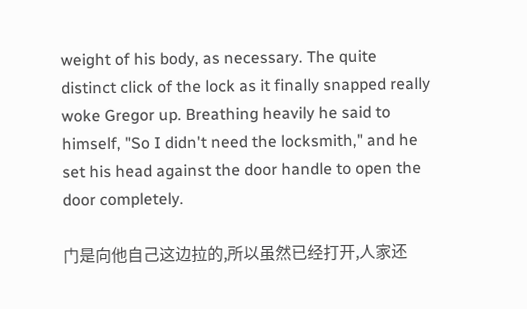weight of his body, as necessary. The quite distinct click of the lock as it finally snapped really woke Gregor up. Breathing heavily he said to himself, "So I didn't need the locksmith," and he set his head against the door handle to open the door completely.

门是向他自己这边拉的,所以虽然已经打开,人家还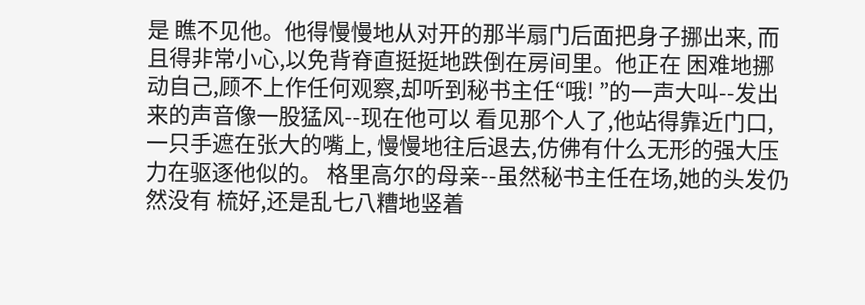是 瞧不见他。他得慢慢地从对开的那半扇门后面把身子挪出来, 而且得非常小心,以免背脊直挺挺地跌倒在房间里。他正在 困难地挪动自己,顾不上作任何观察,却听到秘书主任“哦! ”的一声大叫--发出来的声音像一股猛风--现在他可以 看见那个人了,他站得靠近门口,一只手遮在张大的嘴上, 慢慢地往后退去,仿佛有什么无形的强大压力在驱逐他似的。 格里高尔的母亲--虽然秘书主任在场,她的头发仍然没有 梳好,还是乱七八糟地竖着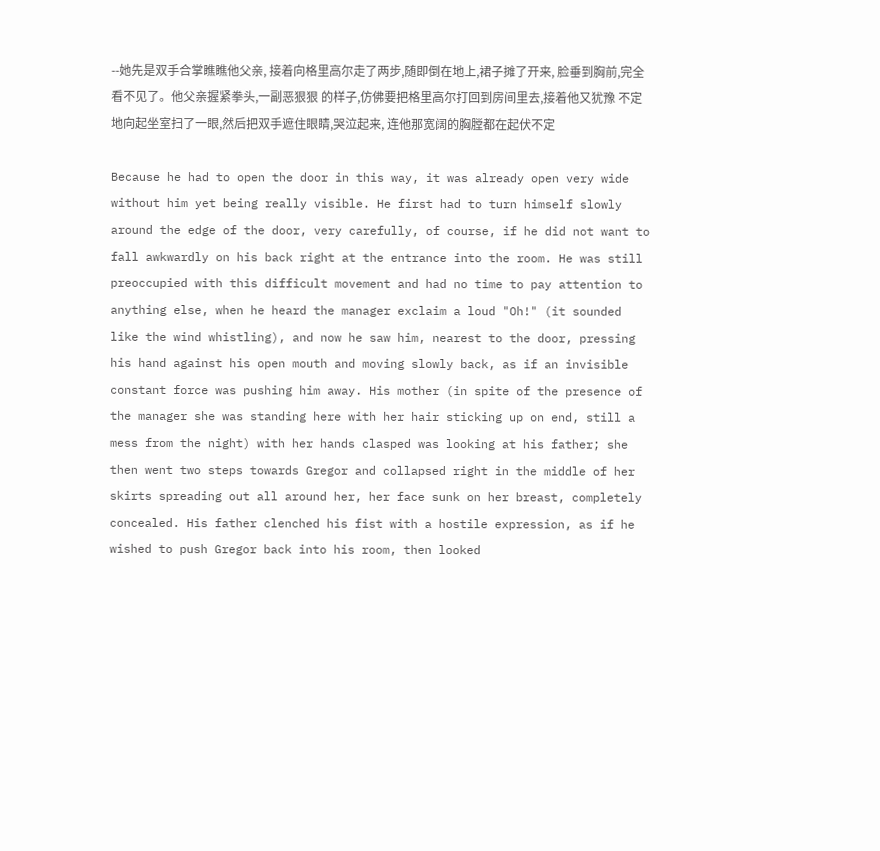--她先是双手合掌瞧瞧他父亲, 接着向格里高尔走了两步,随即倒在地上,裙子摊了开来, 脸垂到胸前,完全看不见了。他父亲握紧拳头,一副恶狠狠 的样子,仿佛要把格里高尔打回到房间里去,接着他又犹豫 不定地向起坐室扫了一眼,然后把双手遮住眼睛,哭泣起来, 连他那宽阔的胸膛都在起伏不定

Because he had to open the door in this way, it was already open very wide without him yet being really visible. He first had to turn himself slowly around the edge of the door, very carefully, of course, if he did not want to fall awkwardly on his back right at the entrance into the room. He was still preoccupied with this difficult movement and had no time to pay attention to anything else, when he heard the manager exclaim a loud "Oh!" (it sounded like the wind whistling), and now he saw him, nearest to the door, pressing his hand against his open mouth and moving slowly back, as if an invisible constant force was pushing him away. His mother (in spite of the presence of the manager she was standing here with her hair sticking up on end, still a mess from the night) with her hands clasped was looking at his father; she then went two steps towards Gregor and collapsed right in the middle of her skirts spreading out all around her, her face sunk on her breast, completely concealed. His father clenched his fist with a hostile expression, as if he wished to push Gregor back into his room, then looked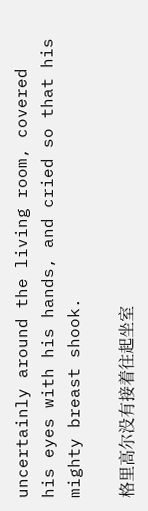uncertainly around the living room, covered his eyes with his hands, and cried so that his mighty breast shook.

格里高尔没有接着往起坐室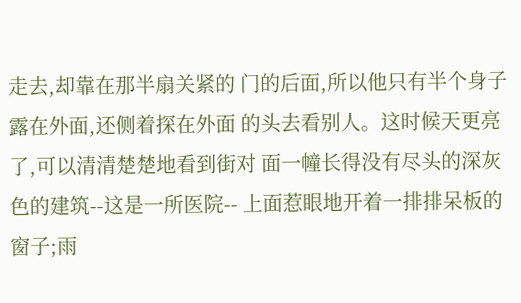走去,却靠在那半扇关紧的 门的后面,所以他只有半个身子露在外面,还侧着探在外面 的头去看别人。这时候天更亮了,可以清清楚楚地看到街对 面一幢长得没有尽头的深灰色的建筑--这是一所医院-- 上面惹眼地开着一排排呆板的窗子;雨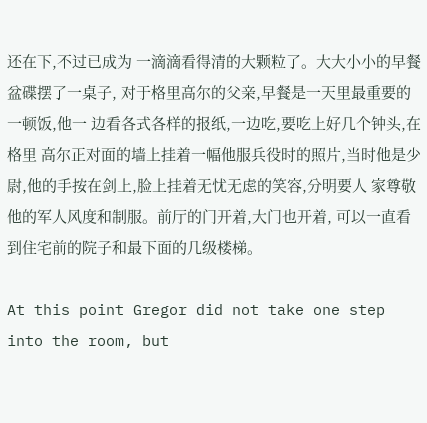还在下,不过已成为 一滴滴看得清的大颗粒了。大大小小的早餐盆碟摆了一桌子, 对于格里高尔的父亲,早餐是一天里最重要的一顿饭,他一 边看各式各样的报纸,一边吃,要吃上好几个钟头,在格里 高尔正对面的墙上挂着一幅他服兵役时的照片,当时他是少 尉,他的手按在剑上,脸上挂着无忧无虑的笑容,分明要人 家尊敬他的军人风度和制服。前厅的门开着,大门也开着, 可以一直看到住宅前的院子和最下面的几级楼梯。

At this point Gregor did not take one step into the room, but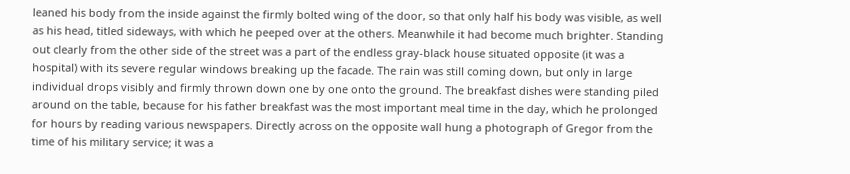leaned his body from the inside against the firmly bolted wing of the door, so that only half his body was visible, as well as his head, titled sideways, with which he peeped over at the others. Meanwhile it had become much brighter. Standing out clearly from the other side of the street was a part of the endless gray-black house situated opposite (it was a hospital) with its severe regular windows breaking up the facade. The rain was still coming down, but only in large individual drops visibly and firmly thrown down one by one onto the ground. The breakfast dishes were standing piled around on the table, because for his father breakfast was the most important meal time in the day, which he prolonged for hours by reading various newspapers. Directly across on the opposite wall hung a photograph of Gregor from the time of his military service; it was a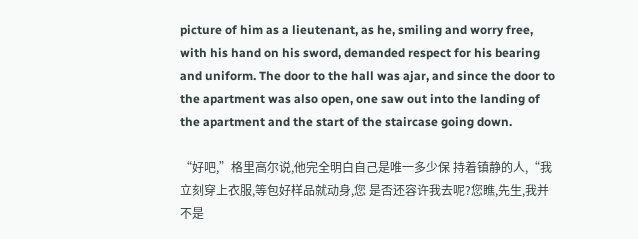picture of him as a lieutenant, as he, smiling and worry free, with his hand on his sword, demanded respect for his bearing and uniform. The door to the hall was ajar, and since the door to the apartment was also open, one saw out into the landing of the apartment and the start of the staircase going down.

“好吧,”格里高尔说,他完全明白自己是唯一多少保 持着镇静的人,“我立刻穿上衣服,等包好样品就动身,您 是否还容许我去呢?您瞧,先生,我并不是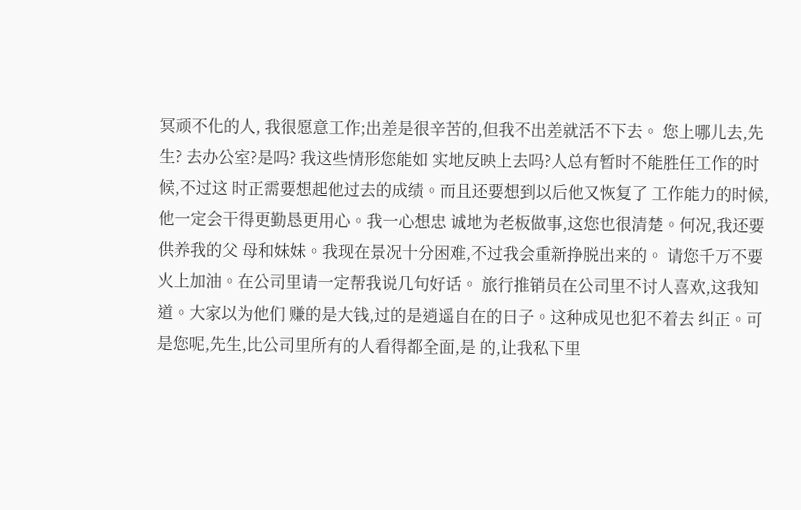冥顽不化的人, 我很愿意工作;出差是很辛苦的,但我不出差就活不下去。 您上哪儿去,先生? 去办公室?是吗? 我这些情形您能如 实地反映上去吗?人总有暂时不能胜任工作的时候,不过这 时正需要想起他过去的成绩。而且还要想到以后他又恢复了 工作能力的时候,他一定会干得更勤恳更用心。我一心想忠 诚地为老板做事,这您也很清楚。何况,我还要供养我的父 母和妹妹。我现在景况十分困难,不过我会重新挣脱出来的。 请您千万不要火上加油。在公司里请一定帮我说几句好话。 旅行推销员在公司里不讨人喜欢,这我知道。大家以为他们 赚的是大钱,过的是逍遥自在的日子。这种成见也犯不着去 纠正。可是您呢,先生,比公司里所有的人看得都全面,是 的,让我私下里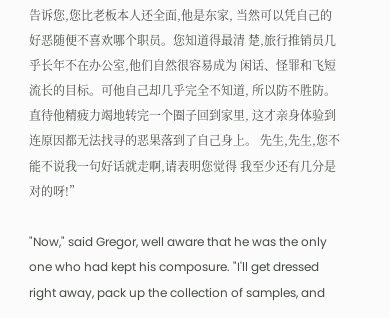告诉您,您比老板本人还全面,他是东家, 当然可以凭自己的好恶随便不喜欢哪个职员。您知道得最清 楚,旅行推销员几乎长年不在办公室,他们自然很容易成为 闲话、怪罪和飞短流长的目标。可他自己却几乎完全不知道, 所以防不胜防。直待他精疲力竭地转完一个圈子回到家里, 这才亲身体验到连原因都无法找寻的恶果落到了自己身上。 先生,先生,您不能不说我一句好话就走啊,请表明您觉得 我至少还有几分是对的呀!”

"Now," said Gregor, well aware that he was the only one who had kept his composure. "I'll get dressed right away, pack up the collection of samples, and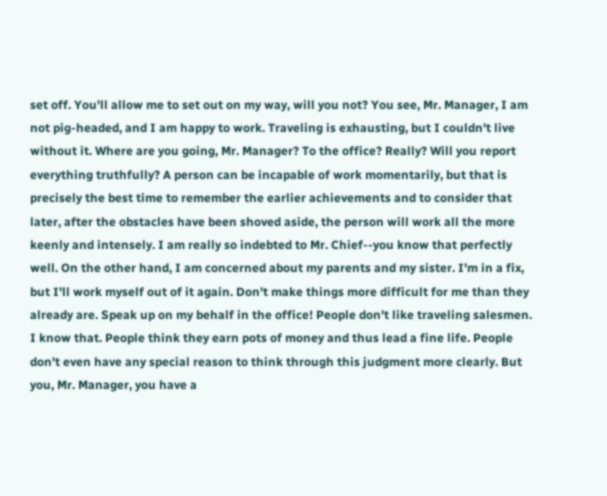set off. You'll allow me to set out on my way, will you not? You see, Mr. Manager, I am not pig-headed, and I am happy to work. Traveling is exhausting, but I couldn't live without it. Where are you going, Mr. Manager? To the office? Really? Will you report everything truthfully? A person can be incapable of work momentarily, but that is precisely the best time to remember the earlier achievements and to consider that later, after the obstacles have been shoved aside, the person will work all the more keenly and intensely. I am really so indebted to Mr. Chief--you know that perfectly well. On the other hand, I am concerned about my parents and my sister. I'm in a fix, but I'll work myself out of it again. Don't make things more difficult for me than they already are. Speak up on my behalf in the office! People don't like traveling salesmen. I know that. People think they earn pots of money and thus lead a fine life. People don't even have any special reason to think through this judgment more clearly. But you, Mr. Manager, you have a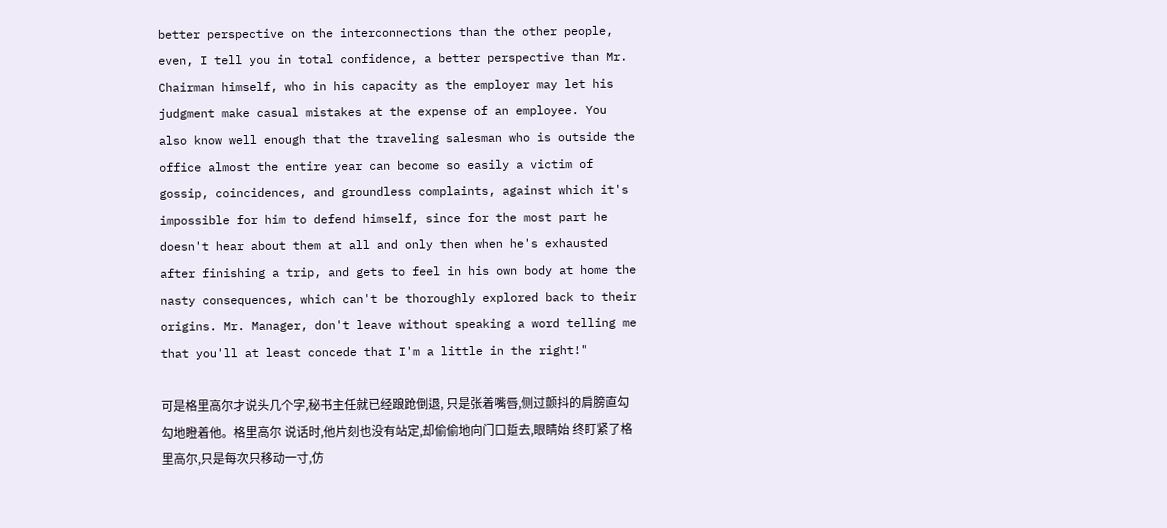better perspective on the interconnections than the other people, even, I tell you in total confidence, a better perspective than Mr. Chairman himself, who in his capacity as the employer may let his judgment make casual mistakes at the expense of an employee. You also know well enough that the traveling salesman who is outside the office almost the entire year can become so easily a victim of gossip, coincidences, and groundless complaints, against which it's impossible for him to defend himself, since for the most part he doesn't hear about them at all and only then when he's exhausted after finishing a trip, and gets to feel in his own body at home the nasty consequences, which can't be thoroughly explored back to their origins. Mr. Manager, don't leave without speaking a word telling me that you'll at least concede that I'm a little in the right!"

可是格里高尔才说头几个字,秘书主任就已经踉跄倒退, 只是张着嘴唇,侧过颤抖的肩膀直勾勾地瞪着他。格里高尔 说话时,他片刻也没有站定,却偷偷地向门口踅去,眼睛始 终盯紧了格里高尔,只是每次只移动一寸,仿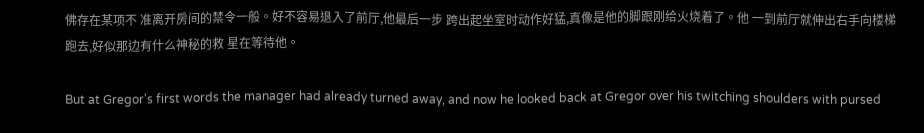佛存在某项不 准离开房间的禁令一般。好不容易退入了前厅,他最后一步 跨出起坐室时动作好猛,真像是他的脚跟刚给火烧着了。他 一到前厅就伸出右手向楼梯跑去,好似那边有什么神秘的救 星在等待他。

But at Gregor's first words the manager had already turned away, and now he looked back at Gregor over his twitching shoulders with pursed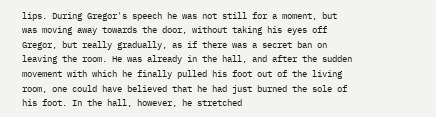lips. During Gregor's speech he was not still for a moment, but was moving away towards the door, without taking his eyes off Gregor, but really gradually, as if there was a secret ban on leaving the room. He was already in the hall, and after the sudden movement with which he finally pulled his foot out of the living room, one could have believed that he had just burned the sole of his foot. In the hall, however, he stretched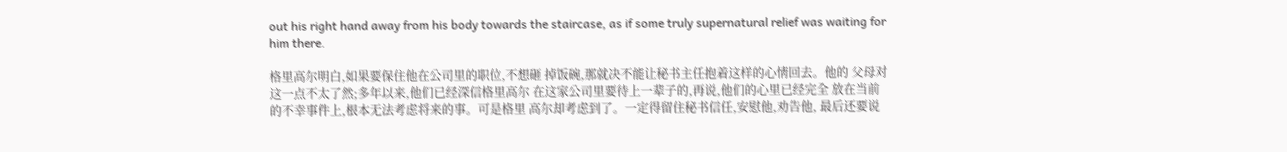out his right hand away from his body towards the staircase, as if some truly supernatural relief was waiting for him there.

格里高尔明白,如果要保住他在公司里的职位,不想砸 掉饭碗,那就决不能让秘书主任抱着这样的心情回去。他的 父母对这一点不太了然;多年以来,他们已经深信格里高尔 在这家公司里要待上一辈子的,再说,他们的心里已经完全 放在当前的不幸事件上,根本无法考虑将来的事。可是格里 高尔却考虑到了。一定得留住秘书信任,安慰他,劝告他, 最后还要说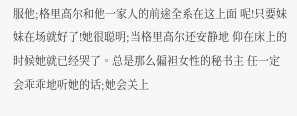服他;格里高尔和他一家人的前途全系在这上面 呢!只要妹妹在场就好了!她很聪明;当格里高尔还安静地 仰在床上的时候她就已经哭了。总是那么偏袒女性的秘书主 任一定会乖乖地听她的话;她会关上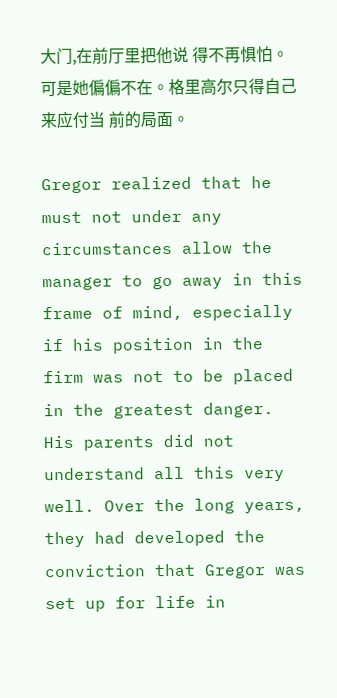大门,在前厅里把他说 得不再惧怕。可是她偏偏不在。格里高尔只得自己来应付当 前的局面。

Gregor realized that he must not under any circumstances allow the manager to go away in this frame of mind, especially if his position in the firm was not to be placed in the greatest danger. His parents did not understand all this very well. Over the long years, they had developed the conviction that Gregor was set up for life in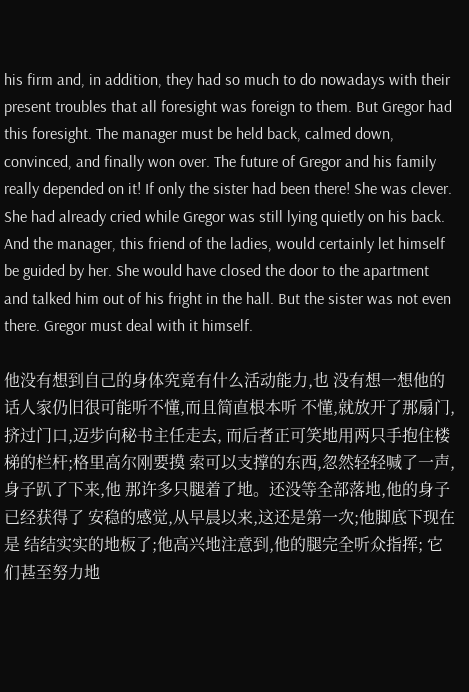his firm and, in addition, they had so much to do nowadays with their present troubles that all foresight was foreign to them. But Gregor had this foresight. The manager must be held back, calmed down, convinced, and finally won over. The future of Gregor and his family really depended on it! If only the sister had been there! She was clever. She had already cried while Gregor was still lying quietly on his back. And the manager, this friend of the ladies, would certainly let himself be guided by her. She would have closed the door to the apartment and talked him out of his fright in the hall. But the sister was not even there. Gregor must deal with it himself.

他没有想到自己的身体究竟有什么活动能力,也 没有想一想他的话人家仍旧很可能听不懂,而且简直根本听 不懂,就放开了那扇门,挤过门口,迈步向秘书主任走去, 而后者正可笑地用两只手抱住楼梯的栏杆;格里高尔刚要摸 索可以支撑的东西,忽然轻轻喊了一声,身子趴了下来,他 那许多只腿着了地。还没等全部落地,他的身子已经获得了 安稳的感觉,从早晨以来,这还是第一次;他脚底下现在是 结结实实的地板了;他高兴地注意到,他的腿完全听众指挥; 它们甚至努力地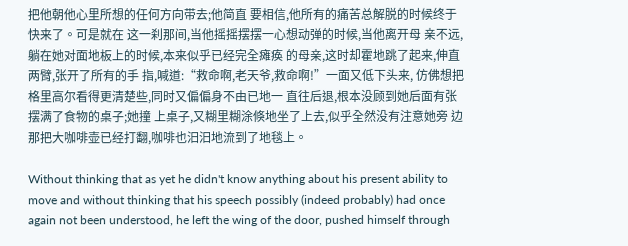把他朝他心里所想的任何方向带去;他简直 要相信,他所有的痛苦总解脱的时候终于快来了。可是就在 这一刹那间,当他摇摇摆摆一心想动弹的时候,当他离开母 亲不远,躺在她对面地板上的时候,本来似乎已经完全瘫痪 的母亲,这时却霍地跳了起来,伸直两臂,张开了所有的手 指,喊道:“救命啊,老天爷,救命啊!”一面又低下头来, 仿佛想把格里高尔看得更清楚些,同时又偏偏身不由已地一 直往后退,根本没顾到她后面有张摆满了食物的桌子;她撞 上桌子,又糊里糊涂倏地坐了上去,似乎全然没有注意她旁 边那把大咖啡壶已经打翻,咖啡也汩汩地流到了地毯上。

Without thinking that as yet he didn't know anything about his present ability to move and without thinking that his speech possibly (indeed probably) had once again not been understood, he left the wing of the door, pushed himself through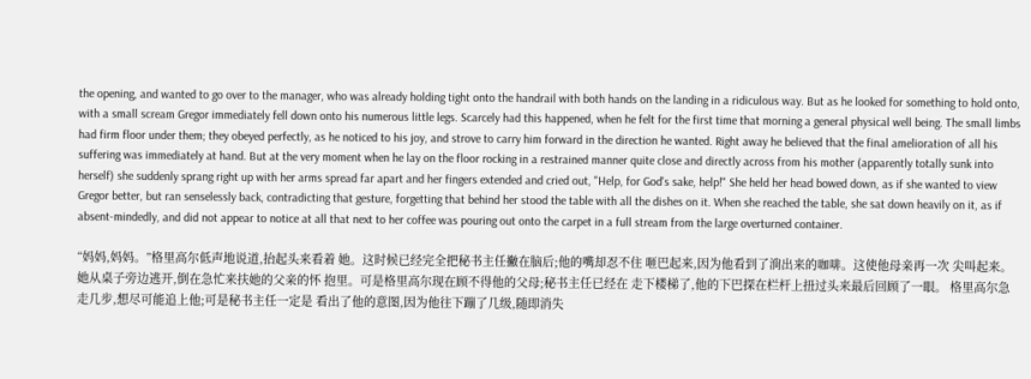the opening, and wanted to go over to the manager, who was already holding tight onto the handrail with both hands on the landing in a ridiculous way. But as he looked for something to hold onto, with a small scream Gregor immediately fell down onto his numerous little legs. Scarcely had this happened, when he felt for the first time that morning a general physical well being. The small limbs had firm floor under them; they obeyed perfectly, as he noticed to his joy, and strove to carry him forward in the direction he wanted. Right away he believed that the final amelioration of all his suffering was immediately at hand. But at the very moment when he lay on the floor rocking in a restrained manner quite close and directly across from his mother (apparently totally sunk into herself) she suddenly sprang right up with her arms spread far apart and her fingers extended and cried out, "Help, for God's sake, help!" She held her head bowed down, as if she wanted to view Gregor better, but ran senselessly back, contradicting that gesture, forgetting that behind her stood the table with all the dishes on it. When she reached the table, she sat down heavily on it, as if absent-mindedly, and did not appear to notice at all that next to her coffee was pouring out onto the carpet in a full stream from the large overturned container.

“妈妈,妈妈。”格里高尔低声地说道,抬起头来看着 她。这时候已经完全把秘书主任撇在脑后;他的嘴却忍不住 咂巴起来,因为他看到了淌出来的咖啡。这使他母亲再一次 尖叫起来。她从桌子旁边逃开,倒在急忙来扶她的父亲的怀 抱里。可是格里高尔现在顾不得他的父母;秘书主任已经在 走下楼梯了,他的下巴探在栏杆上扭过头来最后回顾了一眼。 格里高尔急走几步,想尽可能追上他;可是秘书主任一定是 看出了他的意图,因为他往下蹦了几级,随即消失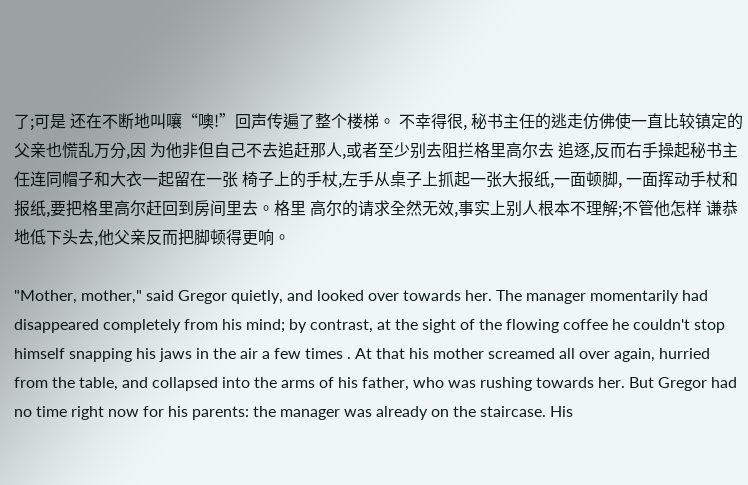了;可是 还在不断地叫嚷“噢!”回声传遍了整个楼梯。 不幸得很, 秘书主任的逃走仿佛使一直比较镇定的父亲也慌乱万分,因 为他非但自己不去追赶那人,或者至少别去阻拦格里高尔去 追逐,反而右手操起秘书主任连同帽子和大衣一起留在一张 椅子上的手杖,左手从桌子上抓起一张大报纸,一面顿脚, 一面挥动手杖和报纸,要把格里高尔赶回到房间里去。格里 高尔的请求全然无效,事实上别人根本不理解;不管他怎样 谦恭地低下头去,他父亲反而把脚顿得更响。

"Mother, mother," said Gregor quietly, and looked over towards her. The manager momentarily had disappeared completely from his mind; by contrast, at the sight of the flowing coffee he couldn't stop himself snapping his jaws in the air a few times . At that his mother screamed all over again, hurried from the table, and collapsed into the arms of his father, who was rushing towards her. But Gregor had no time right now for his parents: the manager was already on the staircase. His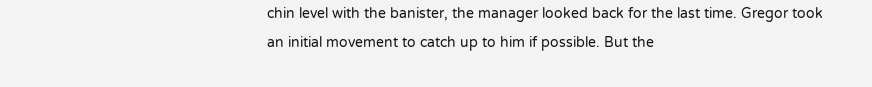chin level with the banister, the manager looked back for the last time. Gregor took an initial movement to catch up to him if possible. But the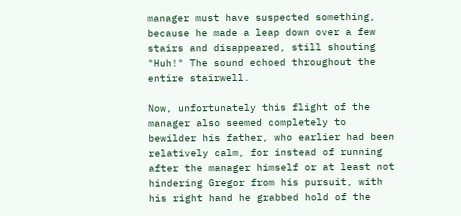manager must have suspected something, because he made a leap down over a few stairs and disappeared, still shouting "Huh!" The sound echoed throughout the entire stairwell.

Now, unfortunately this flight of the manager also seemed completely to bewilder his father, who earlier had been relatively calm, for instead of running after the manager himself or at least not hindering Gregor from his pursuit, with his right hand he grabbed hold of the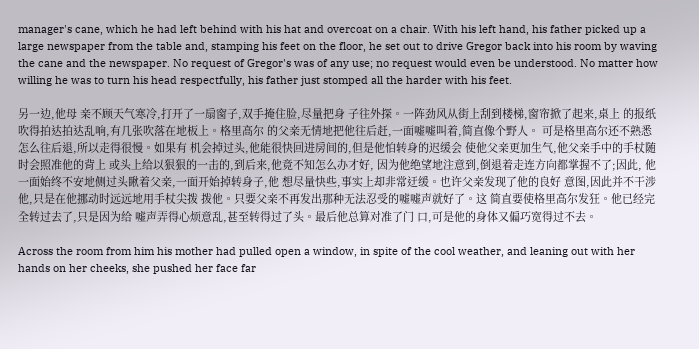manager's cane, which he had left behind with his hat and overcoat on a chair. With his left hand, his father picked up a large newspaper from the table and, stamping his feet on the floor, he set out to drive Gregor back into his room by waving the cane and the newspaper. No request of Gregor's was of any use; no request would even be understood. No matter how willing he was to turn his head respectfully, his father just stomped all the harder with his feet.

另一边,他母 亲不顾天气寒冷,打开了一扇窗子,双手掩住脸,尽量把身 子往外探。一阵劲风从街上刮到楼梯,窗帘掀了起来,桌上 的报纸吹得拍达拍达乱响,有几张吹落在地板上。格里高尔 的父亲无情地把他往后赶,一面嘘嘘叫着,简直像个野人。 可是格里高尔还不熟悉怎么往后退,所以走得很慢。如果有 机会掉过头,他能很快回进房间的,但是他怕转身的迟缓会 使他父亲更加生气,他父亲手中的手杖随时会照准他的背上 或头上给以狠狠的一击的,到后来,他竟不知怎么办才好, 因为他绝望地注意到,倒退着走连方向都掌握不了;因此, 他一面始终不安地侧过头瞅着父亲,一面开始掉转身子,他 想尽量快些,事实上却非常迂缓。也许父亲发现了他的良好 意图,因此并不干涉他,只是在他挪动时远远地用手杖尖拨 拨他。只要父亲不再发出那种无法忍受的嘘嘘声就好了。这 简直要使格里高尔发狂。他已经完全转过去了,只是因为给 嘘声弄得心烦意乱,甚至转得过了头。最后他总算对准了门 口,可是他的身体又偏巧宽得过不去。

Across the room from him his mother had pulled open a window, in spite of the cool weather, and leaning out with her hands on her cheeks, she pushed her face far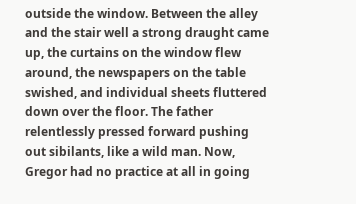outside the window. Between the alley and the stair well a strong draught came up, the curtains on the window flew around, the newspapers on the table swished, and individual sheets fluttered down over the floor. The father relentlessly pressed forward pushing out sibilants, like a wild man. Now, Gregor had no practice at all in going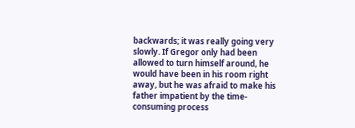backwards; it was really going very slowly. If Gregor only had been allowed to turn himself around, he would have been in his room right away, but he was afraid to make his father impatient by the time-consuming process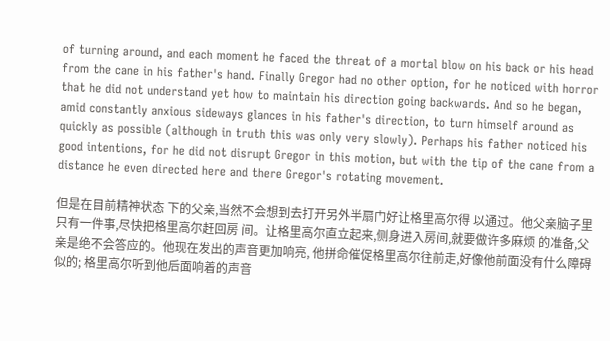of turning around, and each moment he faced the threat of a mortal blow on his back or his head from the cane in his father's hand. Finally Gregor had no other option, for he noticed with horror that he did not understand yet how to maintain his direction going backwards. And so he began, amid constantly anxious sideways glances in his father's direction, to turn himself around as quickly as possible (although in truth this was only very slowly). Perhaps his father noticed his good intentions, for he did not disrupt Gregor in this motion, but with the tip of the cane from a distance he even directed here and there Gregor's rotating movement.

但是在目前精神状态 下的父亲,当然不会想到去打开另外半扇门好让格里高尔得 以通过。他父亲脑子里只有一件事,尽快把格里高尔赶回房 间。让格里高尔直立起来,侧身进入房间,就要做许多麻烦 的准备,父亲是绝不会答应的。他现在发出的声音更加响亮, 他拼命催促格里高尔往前走,好像他前面没有什么障碍似的; 格里高尔听到他后面响着的声音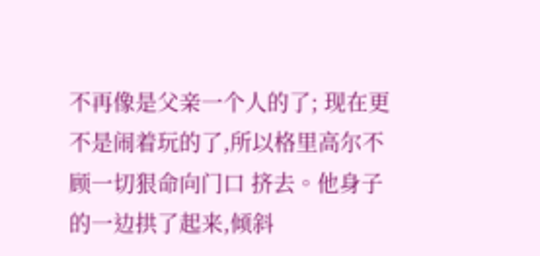不再像是父亲一个人的了; 现在更不是闹着玩的了,所以格里高尔不顾一切狠命向门口 挤去。他身子的一边拱了起来,倾斜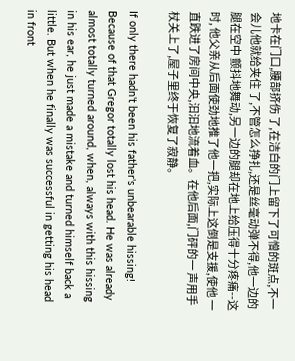地卡在门口,腰部挤伤 了,在洁白的门上留下了可憎的斑点,不一会儿他就给夹住 了,不管怎么挣扎,还是丝毫动弹不得,他一边的腿在空中 颤抖地舞动,另一边的腿却在地上给压得十分疼痛--这时, 他父亲从后面使劲地推了他一把,实际上这倒是支援,使他 一直跌进了房间中央,汩汩地流着血。在他后面,门砰的一 声用手杖关上了,屋子里终于恢复了寂静。

If only there hadn't been his father's unbearable hissing! Because of that Gregor totally lost his head. He was already almost totally turned around, when, always with this hissing in his ear, he just made a mistake and turned himself back a little. But when he finally was successful in getting his head in front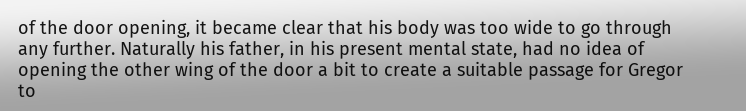of the door opening, it became clear that his body was too wide to go through any further. Naturally his father, in his present mental state, had no idea of opening the other wing of the door a bit to create a suitable passage for Gregor to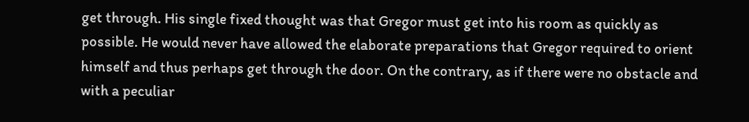get through. His single fixed thought was that Gregor must get into his room as quickly as possible. He would never have allowed the elaborate preparations that Gregor required to orient himself and thus perhaps get through the door. On the contrary, as if there were no obstacle and with a peculiar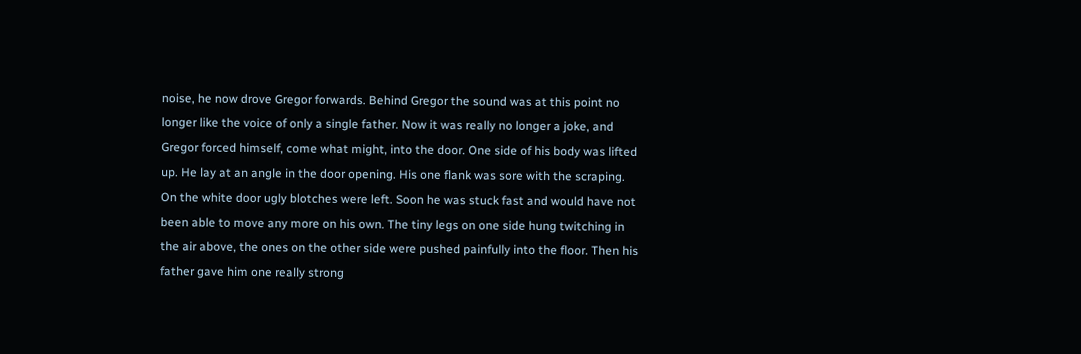noise, he now drove Gregor forwards. Behind Gregor the sound was at this point no longer like the voice of only a single father. Now it was really no longer a joke, and Gregor forced himself, come what might, into the door. One side of his body was lifted up. He lay at an angle in the door opening. His one flank was sore with the scraping. On the white door ugly blotches were left. Soon he was stuck fast and would have not been able to move any more on his own. The tiny legs on one side hung twitching in the air above, the ones on the other side were pushed painfully into the floor. Then his father gave him one really strong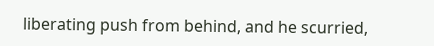liberating push from behind, and he scurried,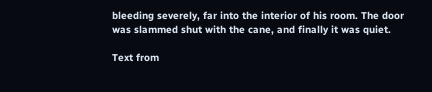bleeding severely, far into the interior of his room. The door was slammed shut with the cane, and finally it was quiet.

Text from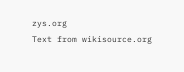zys.org
Text from wikisource.org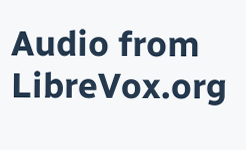Audio from LibreVox.org